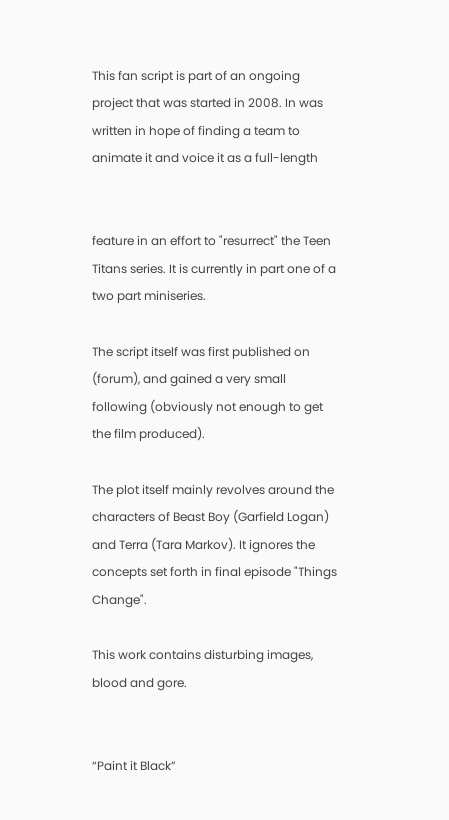This fan script is part of an ongoing project that was started in 2008. In was written in hope of finding a team to animate it and voice it as a full-length


feature in an effort to "resurrect" the Teen Titans series. It is currently in part one of a two part miniseries.

The script itself was first published on (forum), and gained a very small following (obviously not enough to get the film produced).

The plot itself mainly revolves around the characters of Beast Boy (Garfield Logan) and Terra (Tara Markov). It ignores the concepts set forth in final episode "Things Change".

This work contains disturbing images, blood and gore.


“Paint it Black”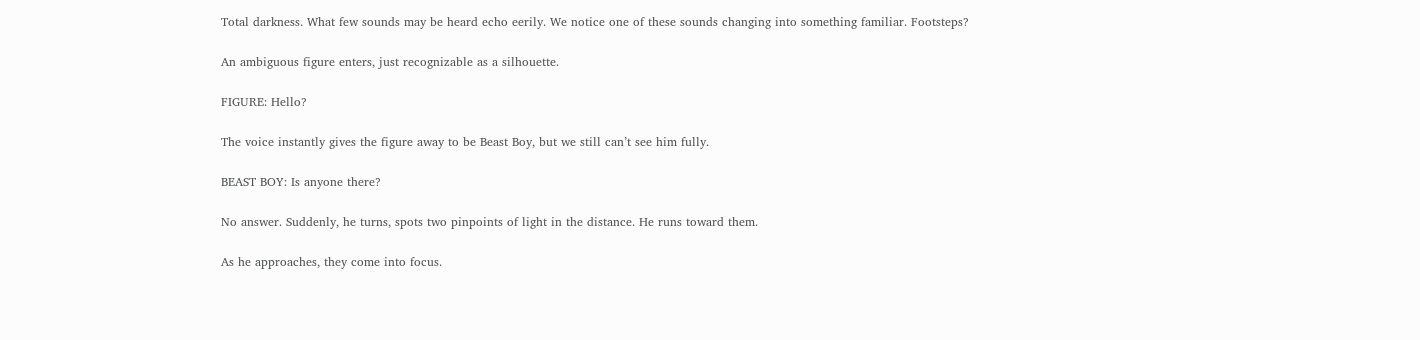Total darkness. What few sounds may be heard echo eerily. We notice one of these sounds changing into something familiar. Footsteps?

An ambiguous figure enters, just recognizable as a silhouette.

FIGURE: Hello?

The voice instantly gives the figure away to be Beast Boy, but we still can’t see him fully.

BEAST BOY: Is anyone there?

No answer. Suddenly, he turns, spots two pinpoints of light in the distance. He runs toward them.

As he approaches, they come into focus.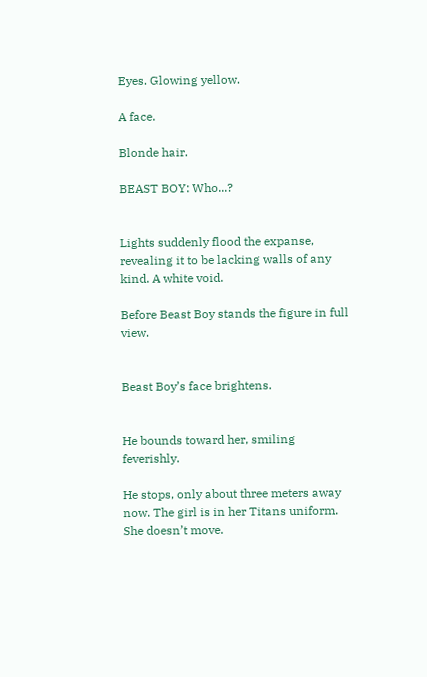Eyes. Glowing yellow.

A face.

Blonde hair.

BEAST BOY: Who...?


Lights suddenly flood the expanse, revealing it to be lacking walls of any kind. A white void.

Before Beast Boy stands the figure in full view.


Beast Boy’s face brightens.


He bounds toward her, smiling feverishly.

He stops, only about three meters away now. The girl is in her Titans uniform. She doesn’t move.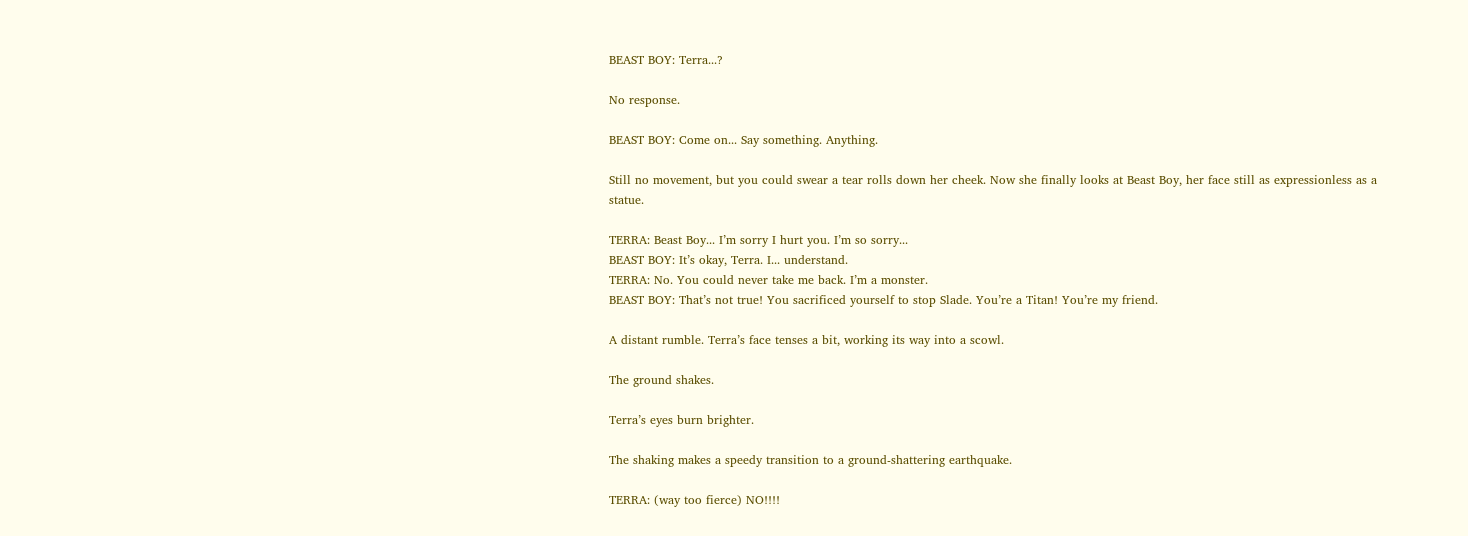BEAST BOY: Terra...?

No response.

BEAST BOY: Come on... Say something. Anything.

Still no movement, but you could swear a tear rolls down her cheek. Now she finally looks at Beast Boy, her face still as expressionless as a statue.

TERRA: Beast Boy... I’m sorry I hurt you. I’m so sorry...
BEAST BOY: It’s okay, Terra. I... understand.
TERRA: No. You could never take me back. I’m a monster.
BEAST BOY: That’s not true! You sacrificed yourself to stop Slade. You’re a Titan! You’re my friend.

A distant rumble. Terra’s face tenses a bit, working its way into a scowl.

The ground shakes.

Terra’s eyes burn brighter.

The shaking makes a speedy transition to a ground-shattering earthquake.

TERRA: (way too fierce) NO!!!!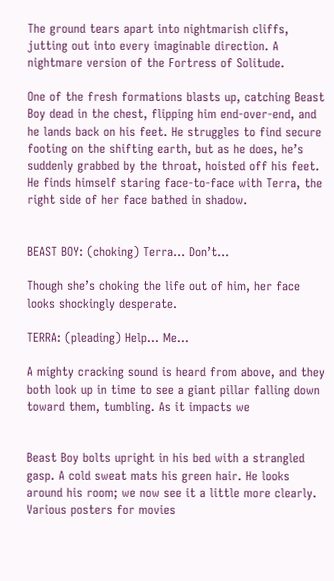The ground tears apart into nightmarish cliffs, jutting out into every imaginable direction. A nightmare version of the Fortress of Solitude.

One of the fresh formations blasts up, catching Beast Boy dead in the chest, flipping him end-over-end, and he lands back on his feet. He struggles to find secure footing on the shifting earth, but as he does, he’s suddenly grabbed by the throat, hoisted off his feet. He finds himself staring face-to-face with Terra, the right side of her face bathed in shadow.


BEAST BOY: (choking) Terra... Don’t...

Though she’s choking the life out of him, her face looks shockingly desperate.

TERRA: (pleading) Help... Me...

A mighty cracking sound is heard from above, and they both look up in time to see a giant pillar falling down toward them, tumbling. As it impacts we


Beast Boy bolts upright in his bed with a strangled gasp. A cold sweat mats his green hair. He looks around his room; we now see it a little more clearly. Various posters for movies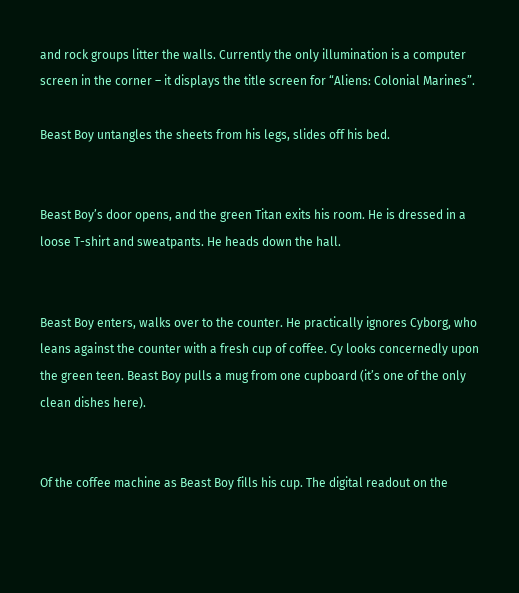and rock groups litter the walls. Currently the only illumination is a computer screen in the corner – it displays the title screen for “Aliens: Colonial Marines”.

Beast Boy untangles the sheets from his legs, slides off his bed.


Beast Boy’s door opens, and the green Titan exits his room. He is dressed in a loose T-shirt and sweatpants. He heads down the hall.


Beast Boy enters, walks over to the counter. He practically ignores Cyborg, who leans against the counter with a fresh cup of coffee. Cy looks concernedly upon the green teen. Beast Boy pulls a mug from one cupboard (it’s one of the only clean dishes here).


Of the coffee machine as Beast Boy fills his cup. The digital readout on the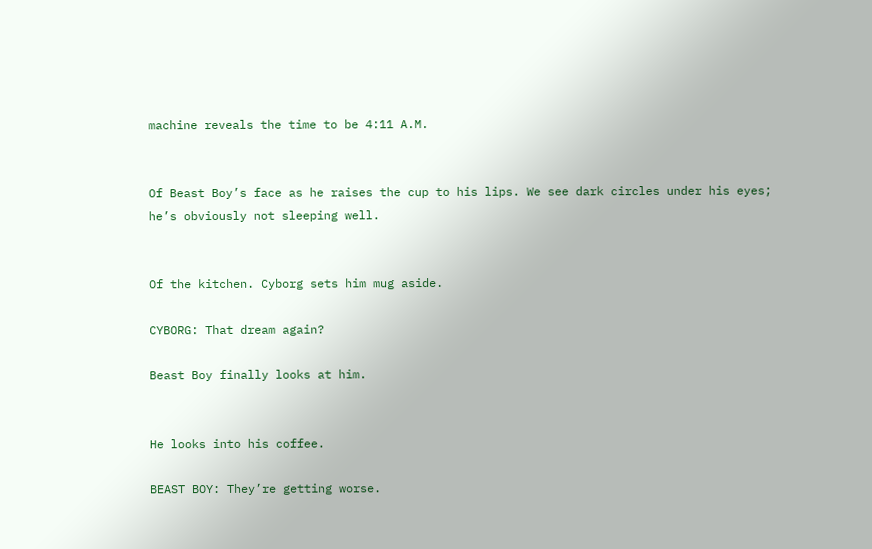machine reveals the time to be 4:11 A.M.


Of Beast Boy’s face as he raises the cup to his lips. We see dark circles under his eyes; he’s obviously not sleeping well.


Of the kitchen. Cyborg sets him mug aside.

CYBORG: That dream again?

Beast Boy finally looks at him.


He looks into his coffee.

BEAST BOY: They’re getting worse.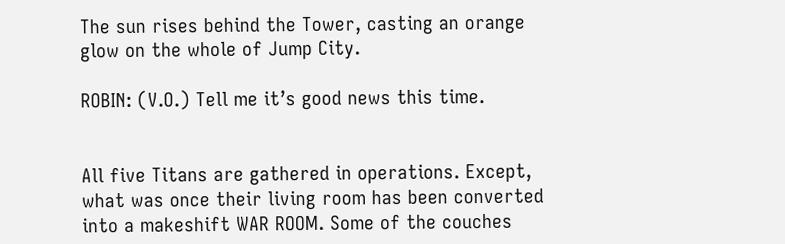The sun rises behind the Tower, casting an orange glow on the whole of Jump City.

ROBIN: (V.O.) Tell me it’s good news this time.


All five Titans are gathered in operations. Except, what was once their living room has been converted into a makeshift WAR ROOM. Some of the couches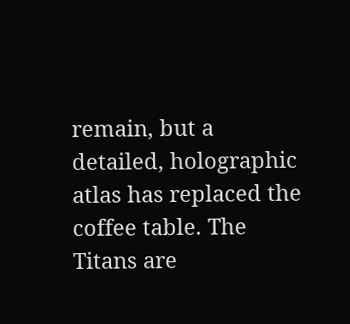remain, but a detailed, holographic atlas has replaced the coffee table. The Titans are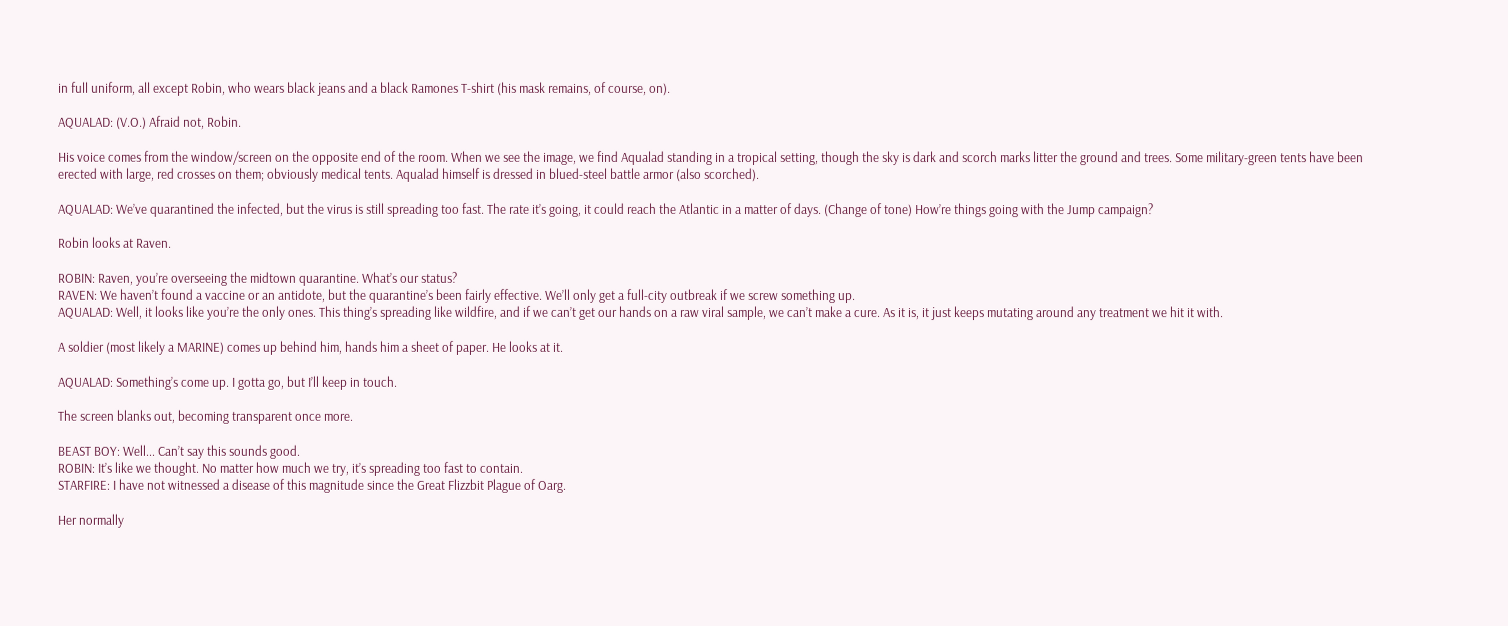in full uniform, all except Robin, who wears black jeans and a black Ramones T-shirt (his mask remains, of course, on).

AQUALAD: (V.O.) Afraid not, Robin.

His voice comes from the window/screen on the opposite end of the room. When we see the image, we find Aqualad standing in a tropical setting, though the sky is dark and scorch marks litter the ground and trees. Some military-green tents have been erected with large, red crosses on them; obviously medical tents. Aqualad himself is dressed in blued-steel battle armor (also scorched).

AQUALAD: We’ve quarantined the infected, but the virus is still spreading too fast. The rate it’s going, it could reach the Atlantic in a matter of days. (Change of tone) How’re things going with the Jump campaign?

Robin looks at Raven.

ROBIN: Raven, you’re overseeing the midtown quarantine. What’s our status?
RAVEN: We haven’t found a vaccine or an antidote, but the quarantine’s been fairly effective. We’ll only get a full-city outbreak if we screw something up.
AQUALAD: Well, it looks like you’re the only ones. This thing’s spreading like wildfire, and if we can’t get our hands on a raw viral sample, we can’t make a cure. As it is, it just keeps mutating around any treatment we hit it with.

A soldier (most likely a MARINE) comes up behind him, hands him a sheet of paper. He looks at it.

AQUALAD: Something’s come up. I gotta go, but I’ll keep in touch.

The screen blanks out, becoming transparent once more.

BEAST BOY: Well... Can’t say this sounds good.
ROBIN: It’s like we thought. No matter how much we try, it’s spreading too fast to contain.
STARFIRE: I have not witnessed a disease of this magnitude since the Great Flizzbit Plague of Oarg.

Her normally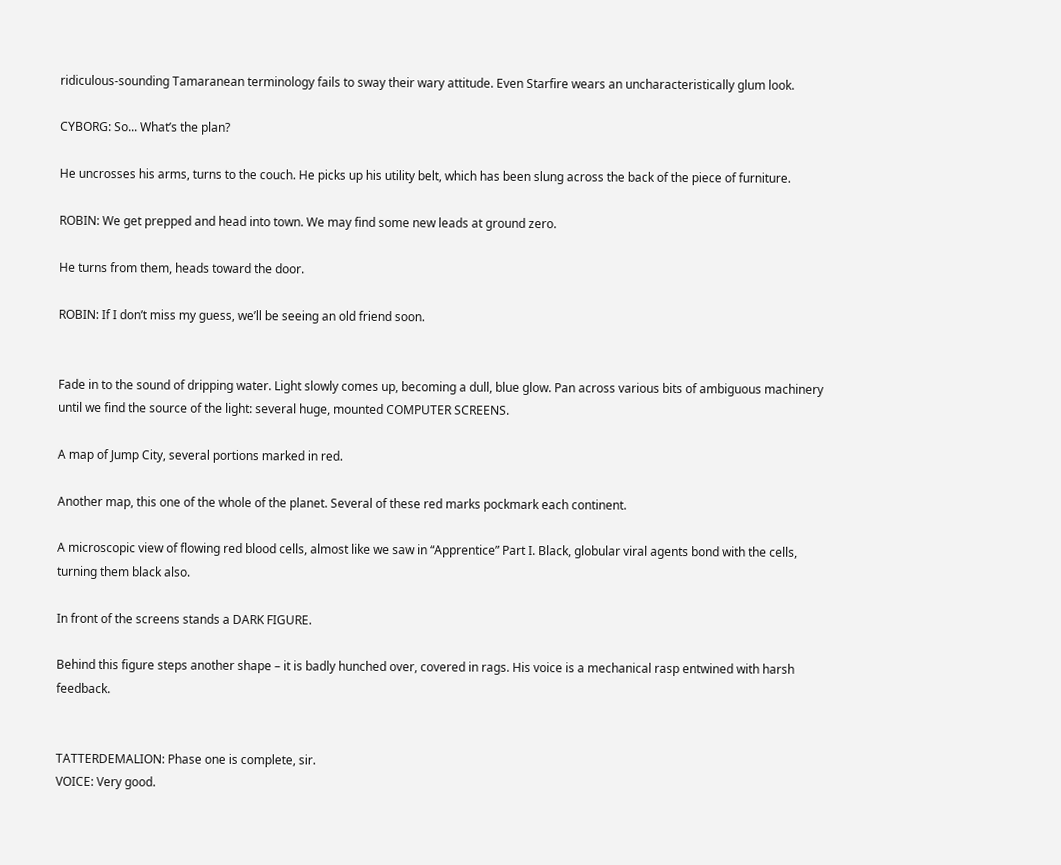ridiculous-sounding Tamaranean terminology fails to sway their wary attitude. Even Starfire wears an uncharacteristically glum look.

CYBORG: So... What’s the plan?

He uncrosses his arms, turns to the couch. He picks up his utility belt, which has been slung across the back of the piece of furniture.

ROBIN: We get prepped and head into town. We may find some new leads at ground zero.

He turns from them, heads toward the door.

ROBIN: If I don’t miss my guess, we’ll be seeing an old friend soon.


Fade in to the sound of dripping water. Light slowly comes up, becoming a dull, blue glow. Pan across various bits of ambiguous machinery until we find the source of the light: several huge, mounted COMPUTER SCREENS.

A map of Jump City, several portions marked in red.

Another map, this one of the whole of the planet. Several of these red marks pockmark each continent.

A microscopic view of flowing red blood cells, almost like we saw in “Apprentice” Part I. Black, globular viral agents bond with the cells, turning them black also.

In front of the screens stands a DARK FIGURE.

Behind this figure steps another shape – it is badly hunched over, covered in rags. His voice is a mechanical rasp entwined with harsh feedback.


TATTERDEMALION: Phase one is complete, sir.
VOICE: Very good.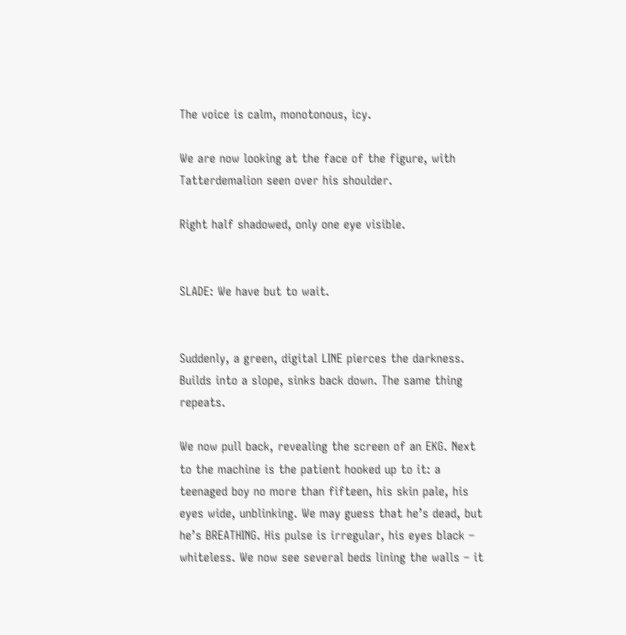The voice is calm, monotonous, icy.

We are now looking at the face of the figure, with Tatterdemalion seen over his shoulder.

Right half shadowed, only one eye visible.


SLADE: We have but to wait.


Suddenly, a green, digital LINE pierces the darkness. Builds into a slope, sinks back down. The same thing repeats.

We now pull back, revealing the screen of an EKG. Next to the machine is the patient hooked up to it: a teenaged boy no more than fifteen, his skin pale, his eyes wide, unblinking. We may guess that he’s dead, but he’s BREATHING. His pulse is irregular, his eyes black – whiteless. We now see several beds lining the walls – it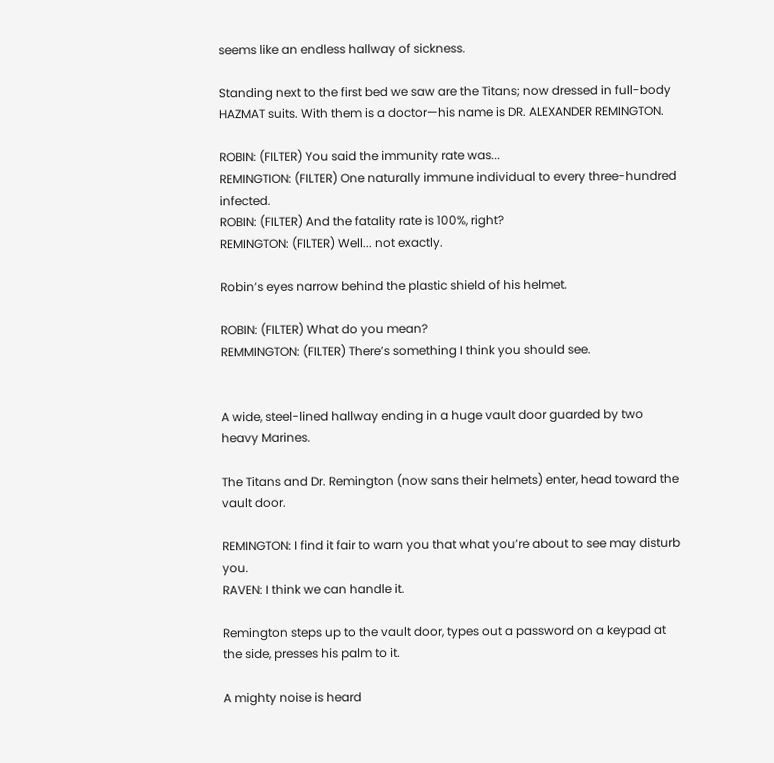seems like an endless hallway of sickness.

Standing next to the first bed we saw are the Titans; now dressed in full-body HAZMAT suits. With them is a doctor—his name is DR. ALEXANDER REMINGTON.

ROBIN: (FILTER) You said the immunity rate was...
REMINGTION: (FILTER) One naturally immune individual to every three-hundred infected.
ROBIN: (FILTER) And the fatality rate is 100%, right?
REMINGTON: (FILTER) Well... not exactly.

Robin’s eyes narrow behind the plastic shield of his helmet.

ROBIN: (FILTER) What do you mean?
REMMINGTON: (FILTER) There’s something I think you should see.


A wide, steel-lined hallway ending in a huge vault door guarded by two heavy Marines.

The Titans and Dr. Remington (now sans their helmets) enter, head toward the vault door.

REMINGTON: I find it fair to warn you that what you’re about to see may disturb you.
RAVEN: I think we can handle it.

Remington steps up to the vault door, types out a password on a keypad at the side, presses his palm to it.

A mighty noise is heard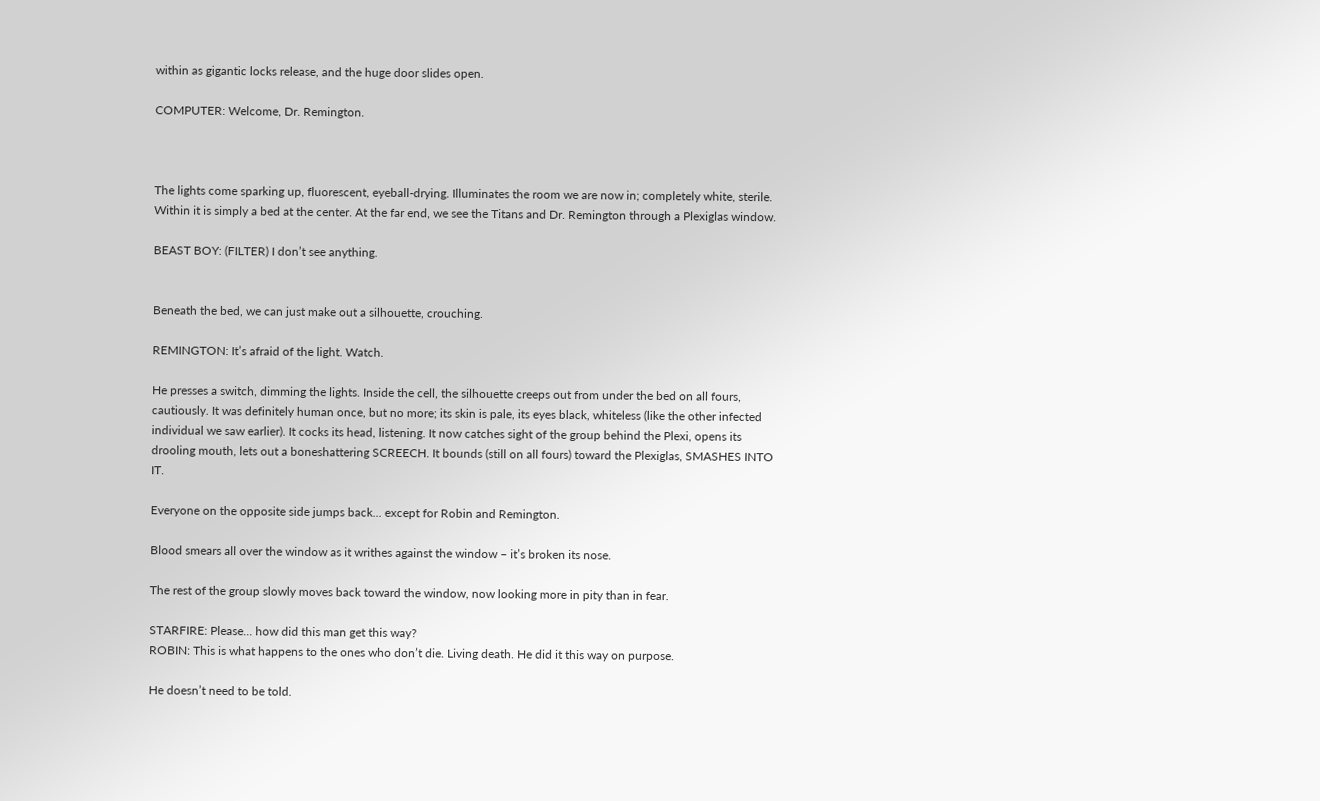within as gigantic locks release, and the huge door slides open.

COMPUTER: Welcome, Dr. Remington.



The lights come sparking up, fluorescent, eyeball-drying. Illuminates the room we are now in; completely white, sterile. Within it is simply a bed at the center. At the far end, we see the Titans and Dr. Remington through a Plexiglas window.

BEAST BOY: (FILTER) I don’t see anything.


Beneath the bed, we can just make out a silhouette, crouching.

REMINGTON: It’s afraid of the light. Watch.

He presses a switch, dimming the lights. Inside the cell, the silhouette creeps out from under the bed on all fours, cautiously. It was definitely human once, but no more; its skin is pale, its eyes black, whiteless (like the other infected individual we saw earlier). It cocks its head, listening. It now catches sight of the group behind the Plexi, opens its drooling mouth, lets out a boneshattering SCREECH. It bounds (still on all fours) toward the Plexiglas, SMASHES INTO IT.

Everyone on the opposite side jumps back... except for Robin and Remington.

Blood smears all over the window as it writhes against the window – it’s broken its nose.

The rest of the group slowly moves back toward the window, now looking more in pity than in fear.

STARFIRE: Please... how did this man get this way?
ROBIN: This is what happens to the ones who don’t die. Living death. He did it this way on purpose.

He doesn’t need to be told.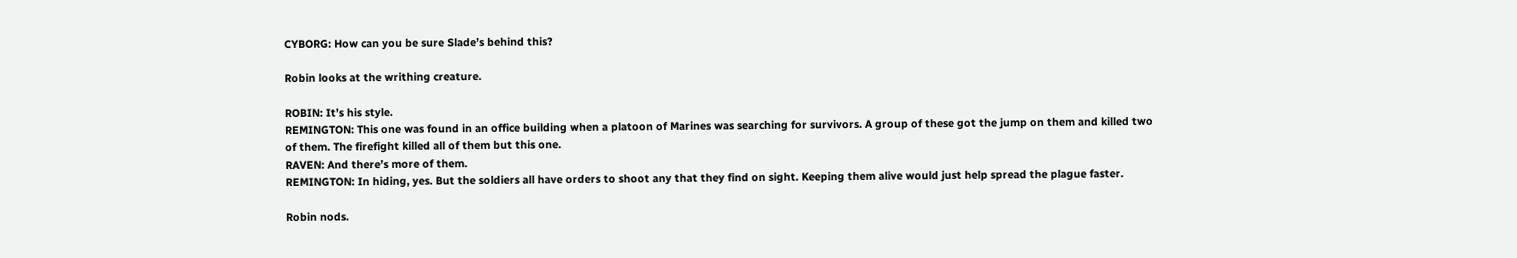CYBORG: How can you be sure Slade’s behind this?

Robin looks at the writhing creature.

ROBIN: It’s his style.
REMINGTON: This one was found in an office building when a platoon of Marines was searching for survivors. A group of these got the jump on them and killed two of them. The firefight killed all of them but this one.
RAVEN: And there’s more of them.
REMINGTON: In hiding, yes. But the soldiers all have orders to shoot any that they find on sight. Keeping them alive would just help spread the plague faster.

Robin nods.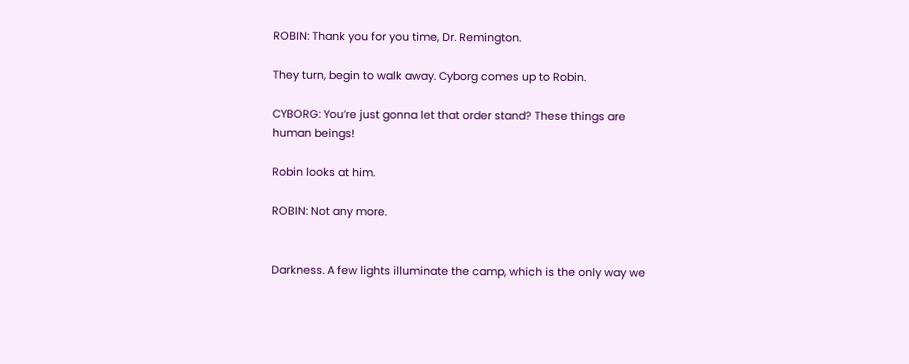ROBIN: Thank you for you time, Dr. Remington.

They turn, begin to walk away. Cyborg comes up to Robin.

CYBORG: You’re just gonna let that order stand? These things are human beings!

Robin looks at him.

ROBIN: Not any more.


Darkness. A few lights illuminate the camp, which is the only way we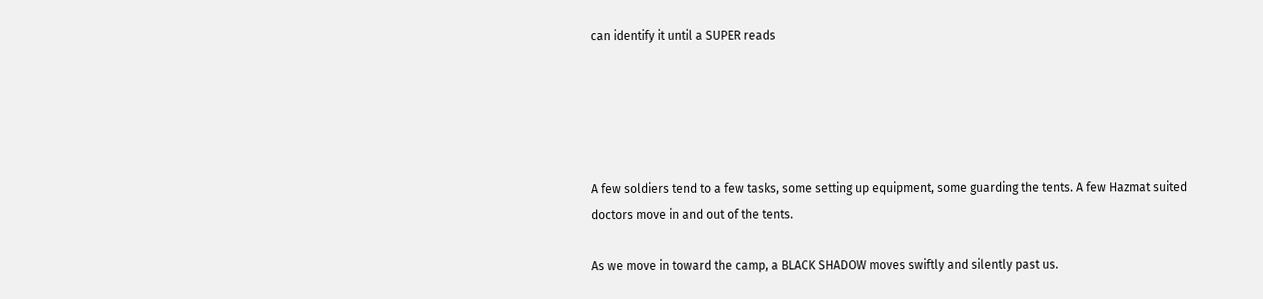can identify it until a SUPER reads





A few soldiers tend to a few tasks, some setting up equipment, some guarding the tents. A few Hazmat suited doctors move in and out of the tents.

As we move in toward the camp, a BLACK SHADOW moves swiftly and silently past us.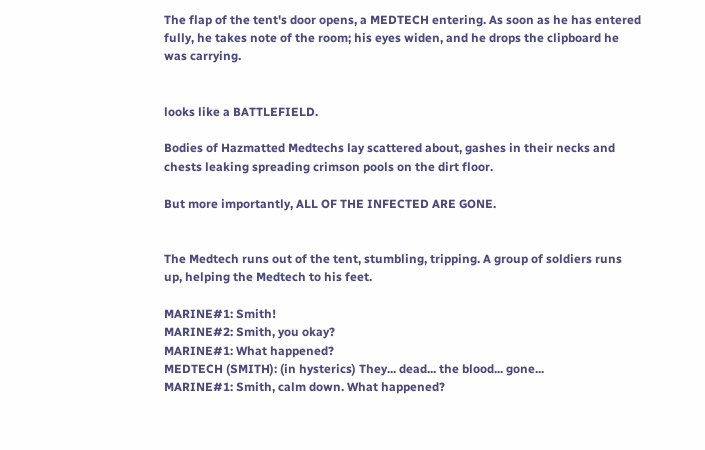The flap of the tent's door opens, a MEDTECH entering. As soon as he has entered fully, he takes note of the room; his eyes widen, and he drops the clipboard he was carrying.


looks like a BATTLEFIELD.

Bodies of Hazmatted Medtechs lay scattered about, gashes in their necks and chests leaking spreading crimson pools on the dirt floor.

But more importantly, ALL OF THE INFECTED ARE GONE.


The Medtech runs out of the tent, stumbling, tripping. A group of soldiers runs up, helping the Medtech to his feet.

MARINE#1: Smith!
MARINE#2: Smith, you okay?
MARINE#1: What happened?
MEDTECH (SMITH): (in hysterics) They... dead... the blood... gone...
MARINE#1: Smith, calm down. What happened?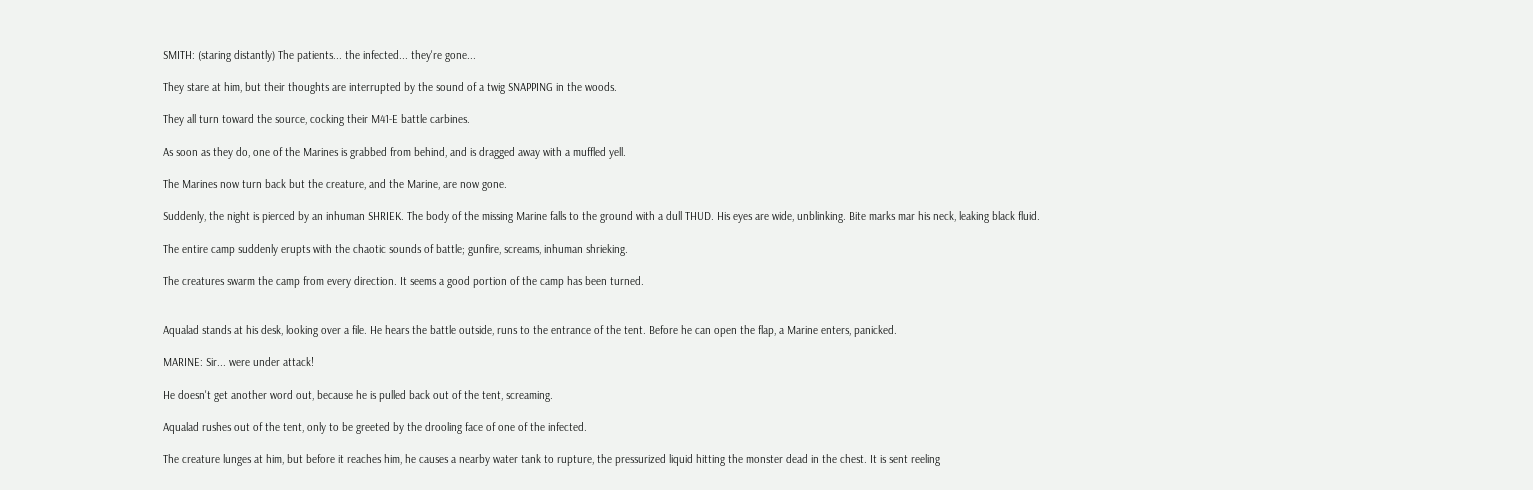SMITH: (staring distantly) The patients... the infected... they're gone...

They stare at him, but their thoughts are interrupted by the sound of a twig SNAPPING in the woods.

They all turn toward the source, cocking their M41-E battle carbines.

As soon as they do, one of the Marines is grabbed from behind, and is dragged away with a muffled yell.

The Marines now turn back but the creature, and the Marine, are now gone.

Suddenly, the night is pierced by an inhuman SHRIEK. The body of the missing Marine falls to the ground with a dull THUD. His eyes are wide, unblinking. Bite marks mar his neck, leaking black fluid.

The entire camp suddenly erupts with the chaotic sounds of battle; gunfire, screams, inhuman shrieking.

The creatures swarm the camp from every direction. It seems a good portion of the camp has been turned.


Aqualad stands at his desk, looking over a file. He hears the battle outside, runs to the entrance of the tent. Before he can open the flap, a Marine enters, panicked.

MARINE: Sir... were under attack!

He doesn't get another word out, because he is pulled back out of the tent, screaming.

Aqualad rushes out of the tent, only to be greeted by the drooling face of one of the infected.

The creature lunges at him, but before it reaches him, he causes a nearby water tank to rupture, the pressurized liquid hitting the monster dead in the chest. It is sent reeling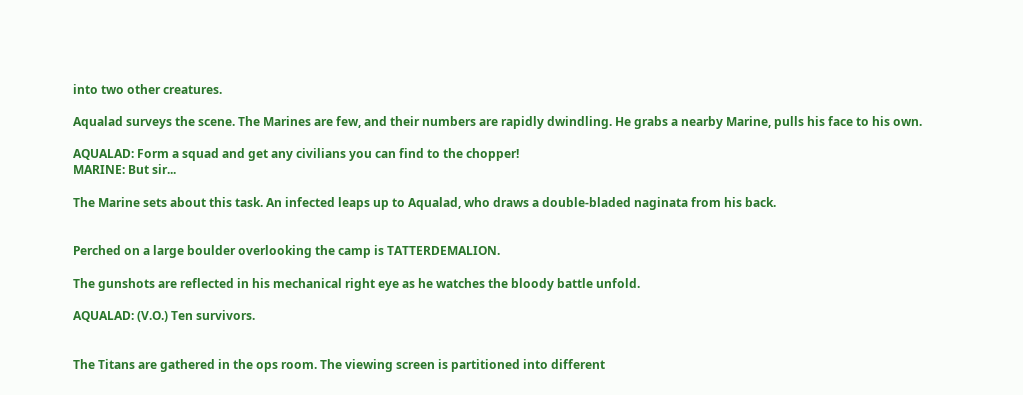into two other creatures.

Aqualad surveys the scene. The Marines are few, and their numbers are rapidly dwindling. He grabs a nearby Marine, pulls his face to his own.

AQUALAD: Form a squad and get any civilians you can find to the chopper!
MARINE: But sir...

The Marine sets about this task. An infected leaps up to Aqualad, who draws a double-bladed naginata from his back.


Perched on a large boulder overlooking the camp is TATTERDEMALION.

The gunshots are reflected in his mechanical right eye as he watches the bloody battle unfold.

AQUALAD: (V.O.) Ten survivors.


The Titans are gathered in the ops room. The viewing screen is partitioned into different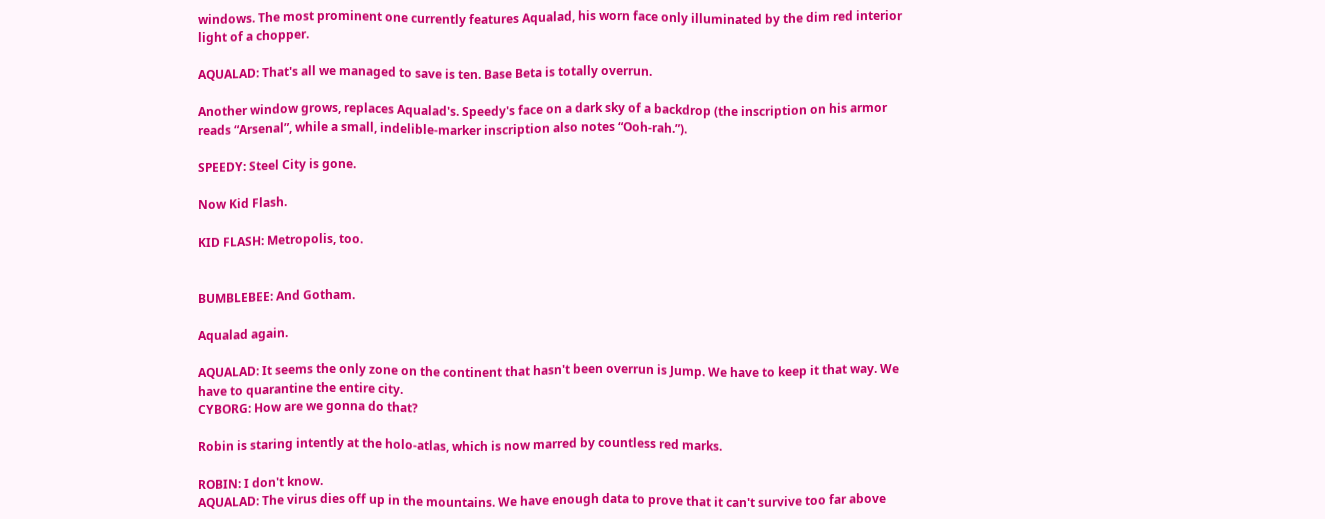windows. The most prominent one currently features Aqualad, his worn face only illuminated by the dim red interior light of a chopper.

AQUALAD: That's all we managed to save is ten. Base Beta is totally overrun.

Another window grows, replaces Aqualad's. Speedy's face on a dark sky of a backdrop (the inscription on his armor reads “Arsenal”, while a small, indelible-marker inscription also notes “Ooh-rah.”).

SPEEDY: Steel City is gone.

Now Kid Flash.

KID FLASH: Metropolis, too.


BUMBLEBEE: And Gotham.

Aqualad again.

AQUALAD: It seems the only zone on the continent that hasn't been overrun is Jump. We have to keep it that way. We have to quarantine the entire city.
CYBORG: How are we gonna do that?

Robin is staring intently at the holo-atlas, which is now marred by countless red marks.

ROBIN: I don't know.
AQUALAD: The virus dies off up in the mountains. We have enough data to prove that it can't survive too far above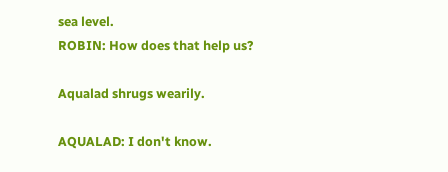sea level.
ROBIN: How does that help us?

Aqualad shrugs wearily.

AQUALAD: I don't know.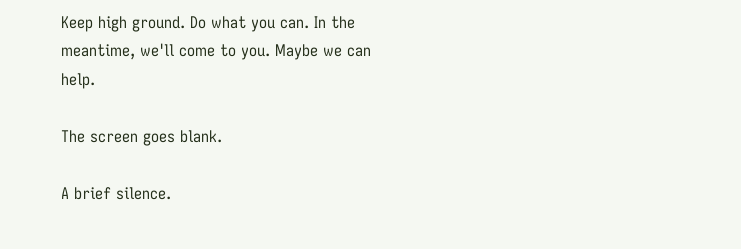Keep high ground. Do what you can. In the meantime, we'll come to you. Maybe we can help.

The screen goes blank.

A brief silence.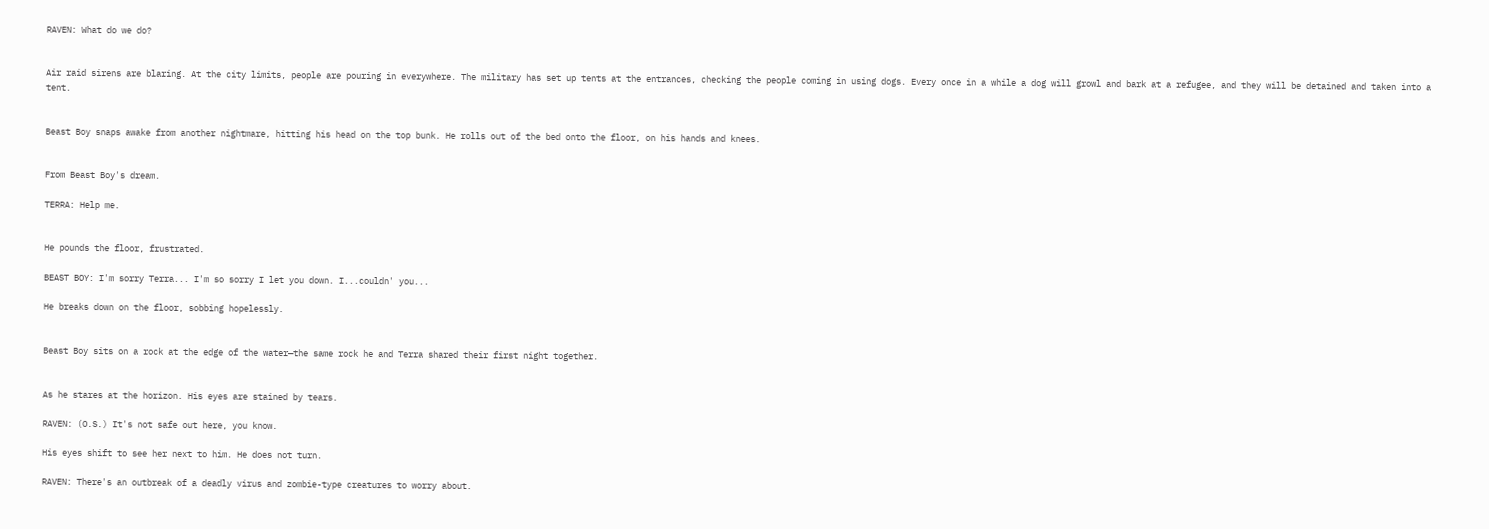RAVEN: What do we do?


Air raid sirens are blaring. At the city limits, people are pouring in everywhere. The military has set up tents at the entrances, checking the people coming in using dogs. Every once in a while a dog will growl and bark at a refugee, and they will be detained and taken into a tent.


Beast Boy snaps awake from another nightmare, hitting his head on the top bunk. He rolls out of the bed onto the floor, on his hands and knees.


From Beast Boy's dream.

TERRA: Help me.


He pounds the floor, frustrated.

BEAST BOY: I'm sorry Terra... I'm so sorry I let you down. I...couldn' you...

He breaks down on the floor, sobbing hopelessly.


Beast Boy sits on a rock at the edge of the water—the same rock he and Terra shared their first night together.


As he stares at the horizon. His eyes are stained by tears.

RAVEN: (O.S.) It's not safe out here, you know.

His eyes shift to see her next to him. He does not turn.

RAVEN: There's an outbreak of a deadly virus and zombie-type creatures to worry about.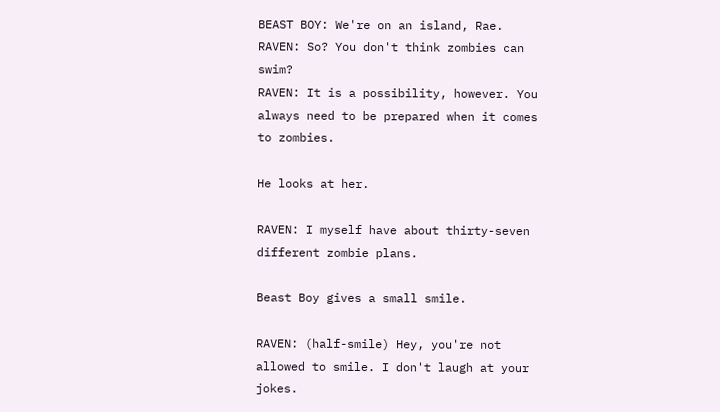BEAST BOY: We're on an island, Rae.
RAVEN: So? You don't think zombies can swim?
RAVEN: It is a possibility, however. You always need to be prepared when it comes to zombies.

He looks at her.

RAVEN: I myself have about thirty-seven different zombie plans.

Beast Boy gives a small smile.

RAVEN: (half-smile) Hey, you're not allowed to smile. I don't laugh at your jokes.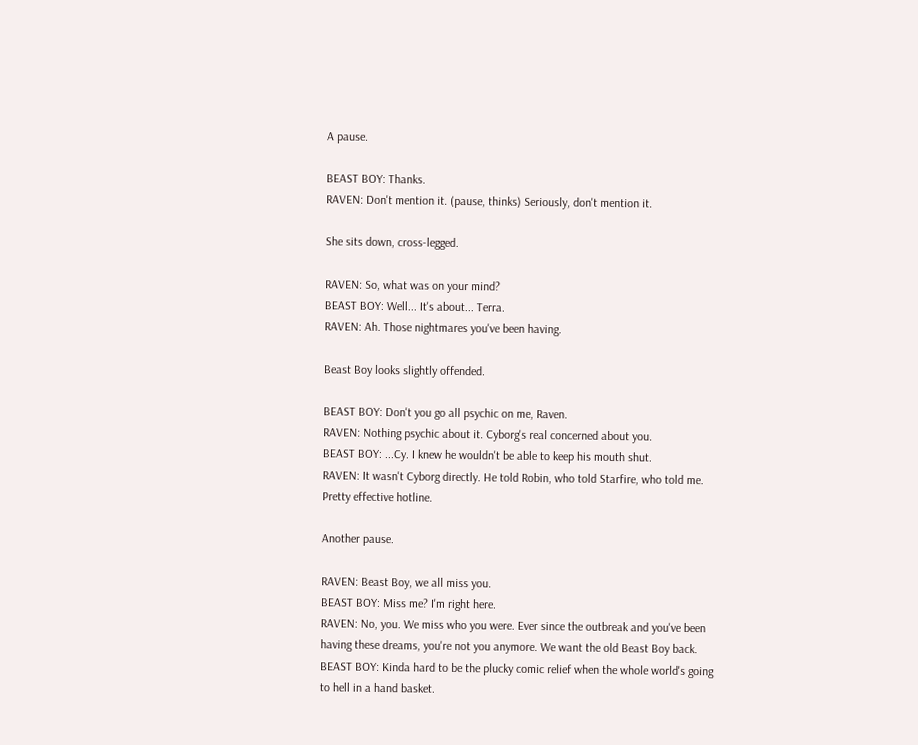A pause.

BEAST BOY: Thanks.
RAVEN: Don't mention it. (pause, thinks) Seriously, don't mention it.

She sits down, cross-legged.

RAVEN: So, what was on your mind?
BEAST BOY: Well... It's about... Terra.
RAVEN: Ah. Those nightmares you've been having.

Beast Boy looks slightly offended.

BEAST BOY: Don't you go all psychic on me, Raven.
RAVEN: Nothing psychic about it. Cyborg's real concerned about you.
BEAST BOY: ...Cy. I knew he wouldn't be able to keep his mouth shut.
RAVEN: It wasn't Cyborg directly. He told Robin, who told Starfire, who told me. Pretty effective hotline.

Another pause.

RAVEN: Beast Boy, we all miss you.
BEAST BOY: Miss me? I'm right here.
RAVEN: No, you. We miss who you were. Ever since the outbreak and you've been having these dreams, you're not you anymore. We want the old Beast Boy back.
BEAST BOY: Kinda hard to be the plucky comic relief when the whole world's going to hell in a hand basket.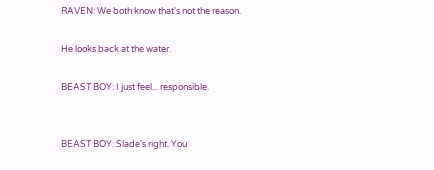RAVEN: We both know that's not the reason.

He looks back at the water.

BEAST BOY: I just feel... responsible.


BEAST BOY: Slade's right. You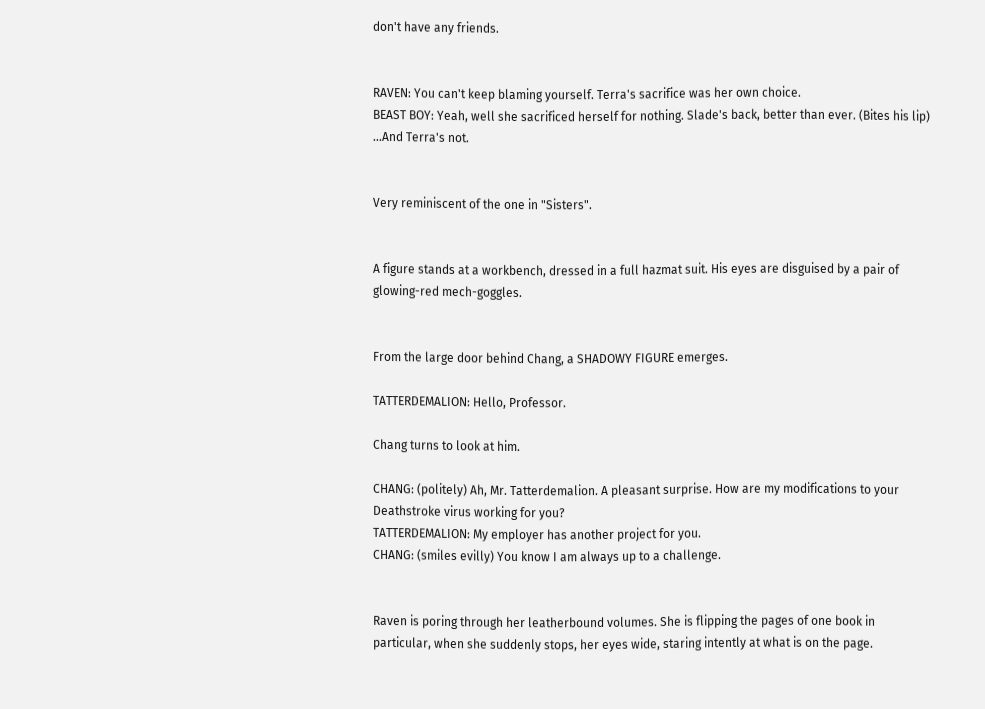don't have any friends.


RAVEN: You can't keep blaming yourself. Terra's sacrifice was her own choice.
BEAST BOY: Yeah, well she sacrificed herself for nothing. Slade's back, better than ever. (Bites his lip) ...And Terra's not.


Very reminiscent of the one in "Sisters".


A figure stands at a workbench, dressed in a full hazmat suit. His eyes are disguised by a pair of glowing-red mech-goggles.


From the large door behind Chang, a SHADOWY FIGURE emerges.

TATTERDEMALION: Hello, Professor.

Chang turns to look at him.

CHANG: (politely) Ah, Mr. Tatterdemalion. A pleasant surprise. How are my modifications to your Deathstroke virus working for you?
TATTERDEMALION: My employer has another project for you.
CHANG: (smiles evilly) You know I am always up to a challenge.


Raven is poring through her leatherbound volumes. She is flipping the pages of one book in particular, when she suddenly stops, her eyes wide, staring intently at what is on the page.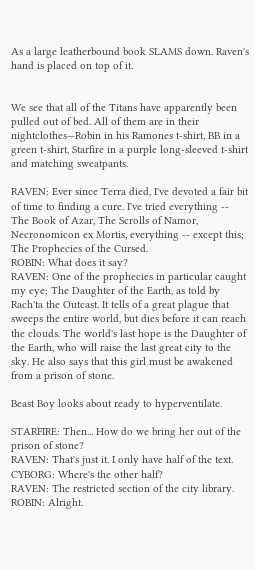As a large leatherbound book SLAMS down. Raven's hand is placed on top of it.


We see that all of the Titans have apparently been pulled out of bed. All of them are in their nightclothes—Robin in his Ramones t-shirt, BB in a green t-shirt, Starfire in a purple long-sleeved t-shirt and matching sweatpants.

RAVEN: Ever since Terra died, I've devoted a fair bit of time to finding a cure. I've tried everything -- The Book of Azar, The Scrolls of Namor, Necronomicon ex Mortis, everything -- except this; The Prophecies of the Cursed.
ROBIN: What does it say?
RAVEN: One of the prophecies in particular caught my eye; The Daughter of the Earth, as told by Rach'ta the Outcast. It tells of a great plague that sweeps the entire world, but dies before it can reach the clouds. The world's last hope is the Daughter of the Earth, who will raise the last great city to the sky. He also says that this girl must be awakened from a prison of stone.

Beast Boy looks about ready to hyperventilate.

STARFIRE: Then... How do we bring her out of the prison of stone?
RAVEN: That's just it. I only have half of the text.
CYBORG: Where's the other half?
RAVEN: The restricted section of the city library.
ROBIN: Alright.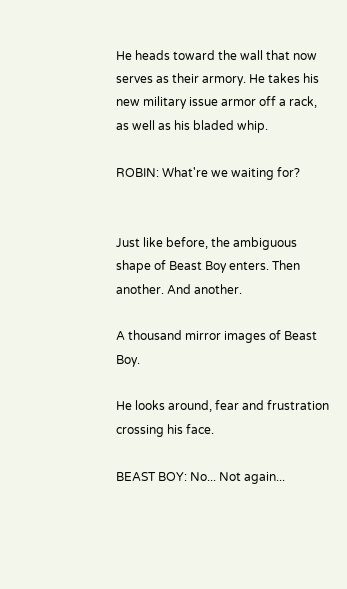He heads toward the wall that now serves as their armory. He takes his new military issue armor off a rack, as well as his bladed whip.

ROBIN: What're we waiting for?


Just like before, the ambiguous shape of Beast Boy enters. Then another. And another.

A thousand mirror images of Beast Boy.

He looks around, fear and frustration crossing his face.

BEAST BOY: No... Not again...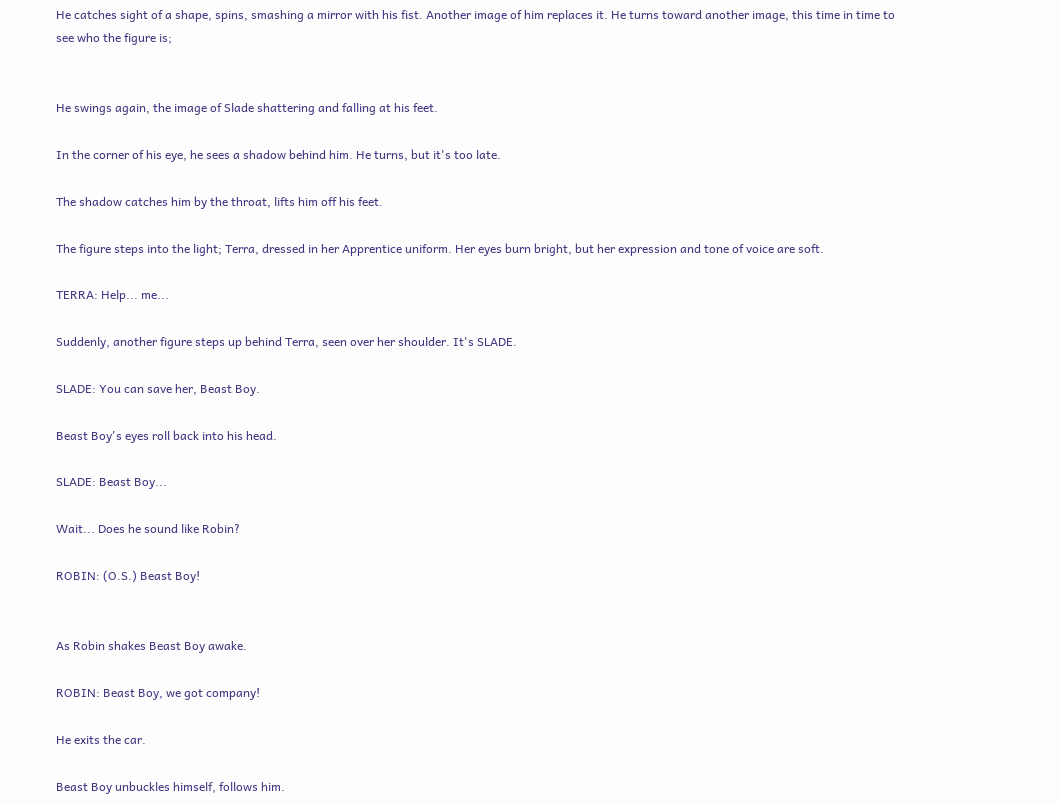He catches sight of a shape, spins, smashing a mirror with his fist. Another image of him replaces it. He turns toward another image, this time in time to see who the figure is;


He swings again, the image of Slade shattering and falling at his feet.

In the corner of his eye, he sees a shadow behind him. He turns, but it's too late.

The shadow catches him by the throat, lifts him off his feet.

The figure steps into the light; Terra, dressed in her Apprentice uniform. Her eyes burn bright, but her expression and tone of voice are soft.

TERRA: Help... me...

Suddenly, another figure steps up behind Terra, seen over her shoulder. It's SLADE.

SLADE: You can save her, Beast Boy.

Beast Boy's eyes roll back into his head.

SLADE: Beast Boy...

Wait... Does he sound like Robin?

ROBIN: (O.S.) Beast Boy!


As Robin shakes Beast Boy awake.

ROBIN: Beast Boy, we got company!

He exits the car.

Beast Boy unbuckles himself, follows him.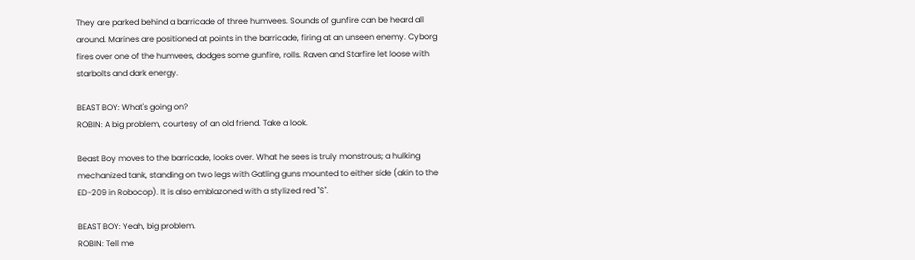They are parked behind a barricade of three humvees. Sounds of gunfire can be heard all around. Marines are positioned at points in the barricade, firing at an unseen enemy. Cyborg fires over one of the humvees, dodges some gunfire, rolls. Raven and Starfire let loose with starbolts and dark energy.

BEAST BOY: What's going on?
ROBIN: A big problem, courtesy of an old friend. Take a look.

Beast Boy moves to the barricade, looks over. What he sees is truly monstrous; a hulking mechanized tank, standing on two legs with Gatling guns mounted to either side (akin to the ED-209 in Robocop). It is also emblazoned with a stylized red "S".

BEAST BOY: Yeah, big problem.
ROBIN: Tell me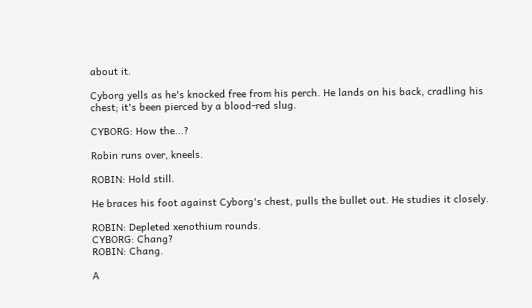about it.

Cyborg yells as he's knocked free from his perch. He lands on his back, cradling his chest; it's been pierced by a blood-red slug.

CYBORG: How the...?

Robin runs over, kneels.

ROBIN: Hold still.

He braces his foot against Cyborg's chest, pulls the bullet out. He studies it closely.

ROBIN: Depleted xenothium rounds.
CYBORG: Chang?
ROBIN: Chang.

A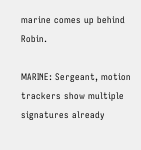marine comes up behind Robin.

MARINE: Sergeant, motion trackers show multiple signatures already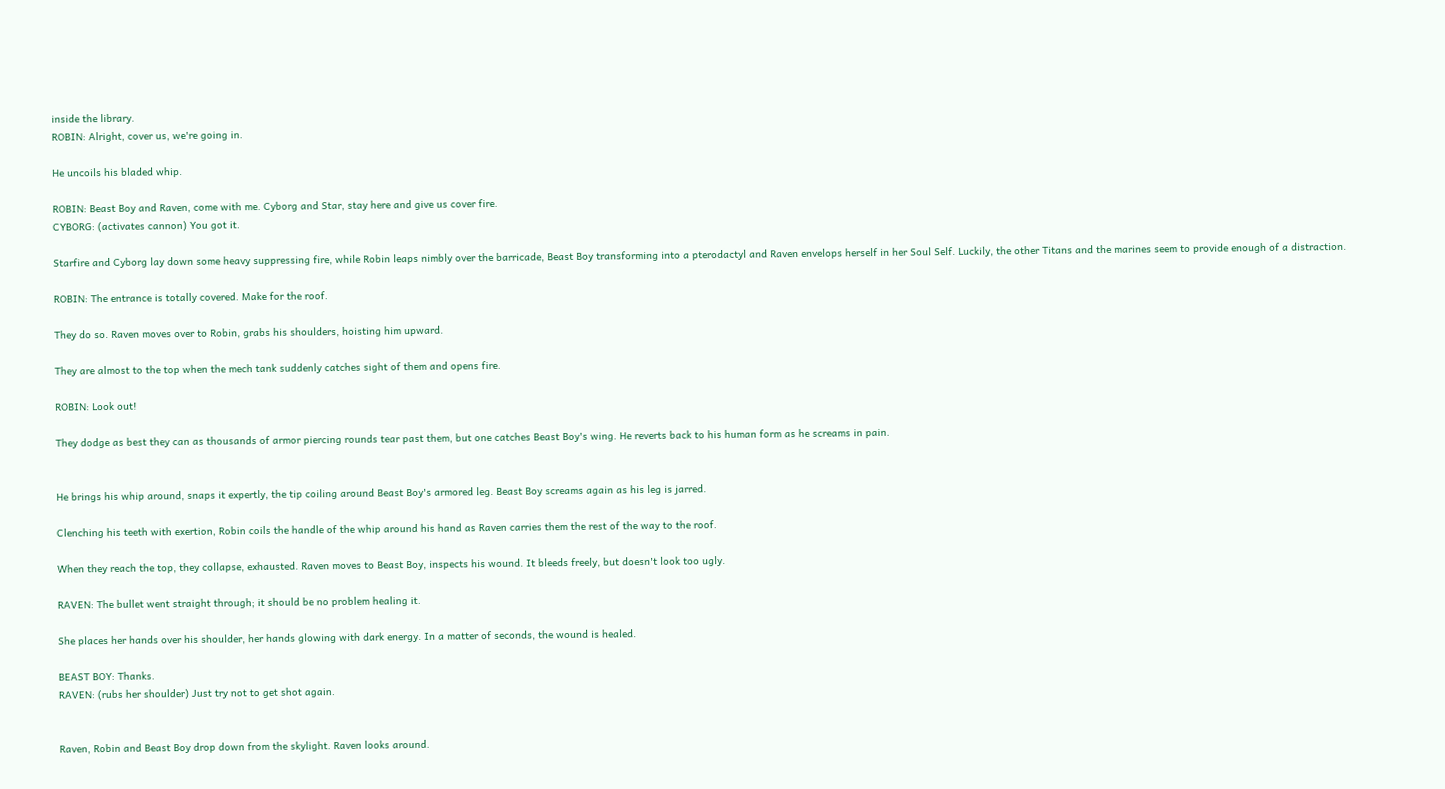inside the library.
ROBIN: Alright, cover us, we're going in.

He uncoils his bladed whip.

ROBIN: Beast Boy and Raven, come with me. Cyborg and Star, stay here and give us cover fire.
CYBORG: (activates cannon) You got it.

Starfire and Cyborg lay down some heavy suppressing fire, while Robin leaps nimbly over the barricade, Beast Boy transforming into a pterodactyl and Raven envelops herself in her Soul Self. Luckily, the other Titans and the marines seem to provide enough of a distraction.

ROBIN: The entrance is totally covered. Make for the roof.

They do so. Raven moves over to Robin, grabs his shoulders, hoisting him upward.

They are almost to the top when the mech tank suddenly catches sight of them and opens fire.

ROBIN: Look out!

They dodge as best they can as thousands of armor piercing rounds tear past them, but one catches Beast Boy's wing. He reverts back to his human form as he screams in pain.


He brings his whip around, snaps it expertly, the tip coiling around Beast Boy's armored leg. Beast Boy screams again as his leg is jarred.

Clenching his teeth with exertion, Robin coils the handle of the whip around his hand as Raven carries them the rest of the way to the roof.

When they reach the top, they collapse, exhausted. Raven moves to Beast Boy, inspects his wound. It bleeds freely, but doesn't look too ugly.

RAVEN: The bullet went straight through; it should be no problem healing it.

She places her hands over his shoulder, her hands glowing with dark energy. In a matter of seconds, the wound is healed.

BEAST BOY: Thanks.
RAVEN: (rubs her shoulder) Just try not to get shot again.


Raven, Robin and Beast Boy drop down from the skylight. Raven looks around.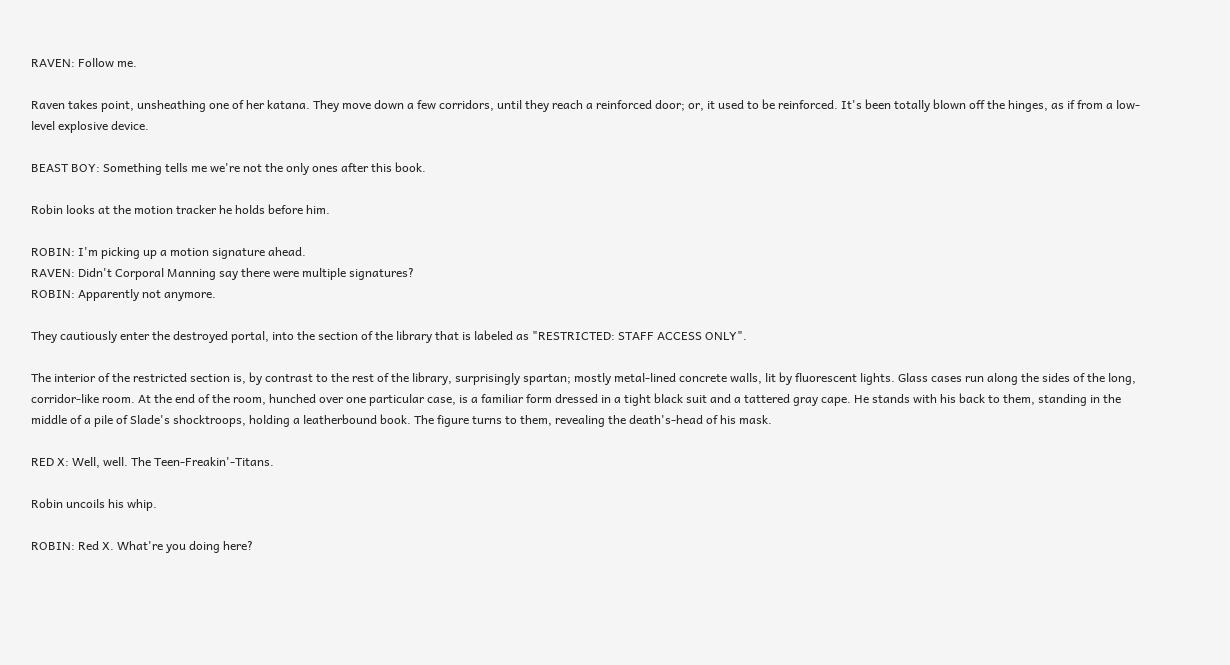RAVEN: Follow me.

Raven takes point, unsheathing one of her katana. They move down a few corridors, until they reach a reinforced door; or, it used to be reinforced. It's been totally blown off the hinges, as if from a low-level explosive device.

BEAST BOY: Something tells me we're not the only ones after this book.

Robin looks at the motion tracker he holds before him.

ROBIN: I'm picking up a motion signature ahead.
RAVEN: Didn't Corporal Manning say there were multiple signatures?
ROBIN: Apparently not anymore.

They cautiously enter the destroyed portal, into the section of the library that is labeled as "RESTRICTED: STAFF ACCESS ONLY".

The interior of the restricted section is, by contrast to the rest of the library, surprisingly spartan; mostly metal-lined concrete walls, lit by fluorescent lights. Glass cases run along the sides of the long, corridor-like room. At the end of the room, hunched over one particular case, is a familiar form dressed in a tight black suit and a tattered gray cape. He stands with his back to them, standing in the middle of a pile of Slade's shocktroops, holding a leatherbound book. The figure turns to them, revealing the death's-head of his mask.

RED X: Well, well. The Teen-Freakin'-Titans.

Robin uncoils his whip.

ROBIN: Red X. What're you doing here?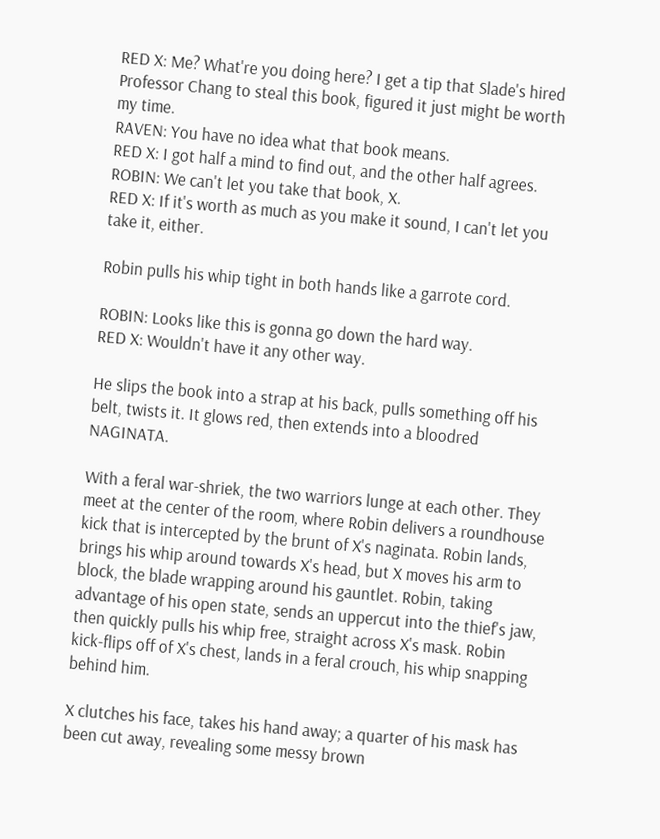RED X: Me? What're you doing here? I get a tip that Slade's hired Professor Chang to steal this book, figured it just might be worth my time.
RAVEN: You have no idea what that book means.
RED X: I got half a mind to find out, and the other half agrees.
ROBIN: We can't let you take that book, X.
RED X: If it's worth as much as you make it sound, I can't let you take it, either.

Robin pulls his whip tight in both hands like a garrote cord.

ROBIN: Looks like this is gonna go down the hard way.
RED X: Wouldn't have it any other way.

He slips the book into a strap at his back, pulls something off his belt, twists it. It glows red, then extends into a bloodred NAGINATA.

With a feral war-shriek, the two warriors lunge at each other. They meet at the center of the room, where Robin delivers a roundhouse kick that is intercepted by the brunt of X's naginata. Robin lands, brings his whip around towards X's head, but X moves his arm to block, the blade wrapping around his gauntlet. Robin, taking advantage of his open state, sends an uppercut into the thief's jaw, then quickly pulls his whip free, straight across X's mask. Robin kick-flips off of X's chest, lands in a feral crouch, his whip snapping behind him.

X clutches his face, takes his hand away; a quarter of his mask has been cut away, revealing some messy brown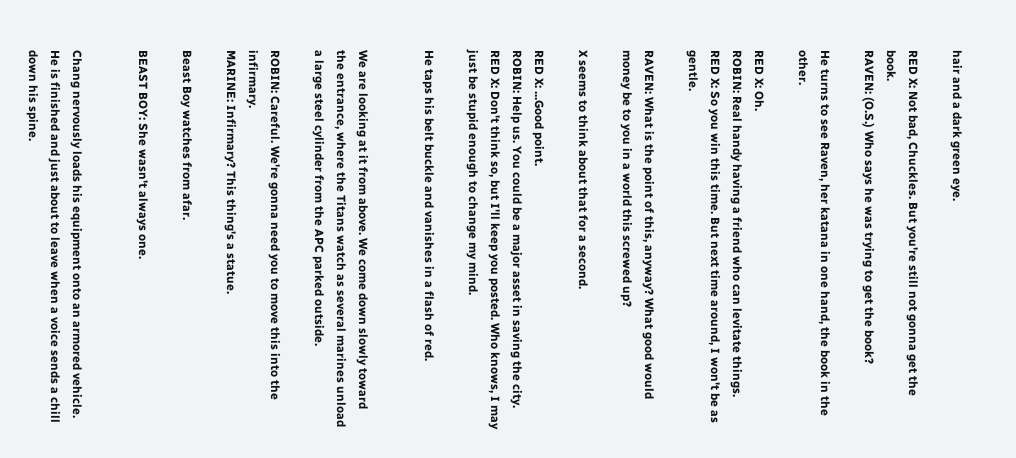hair and a dark green eye.

RED X: Not bad, Chuckles. But you're still not gonna get the book.
RAVEN: (O.S.) Who says he was trying to get the book?

He turns to see Raven, her katana in one hand, the book in the other.

RED X: Oh.
ROBIN: Real handy having a friend who can levitate things.
RED X: So you win this time. But next time around, I won't be as gentle.

RAVEN: What is the point of this, anyway? What good would money be to you in a world this screwed up?

X seems to think about that for a second.

RED X: ...Good point.
ROBIN: Help us. You could be a major asset in saving the city.
RED X: Don't think so, but I'll keep you posted. Who knows, I may just be stupid enough to change my mind.

He taps his belt buckle and vanishes in a flash of red.


We are looking at it from above. We come down slowly toward the entrance, where the Titans watch as several marines unload a large steel cylinder from the APC parked outside.

ROBIN: Careful. We're gonna need you to move this into the infirmary.
MARINE: Infirmary? This thing's a statue.

Beast Boy watches from afar.

BEAST BOY: She wasn't always one.


Chang nervously loads his equipment onto an armored vehicle. He is finished and just about to leave when a voice sends a chill down his spine.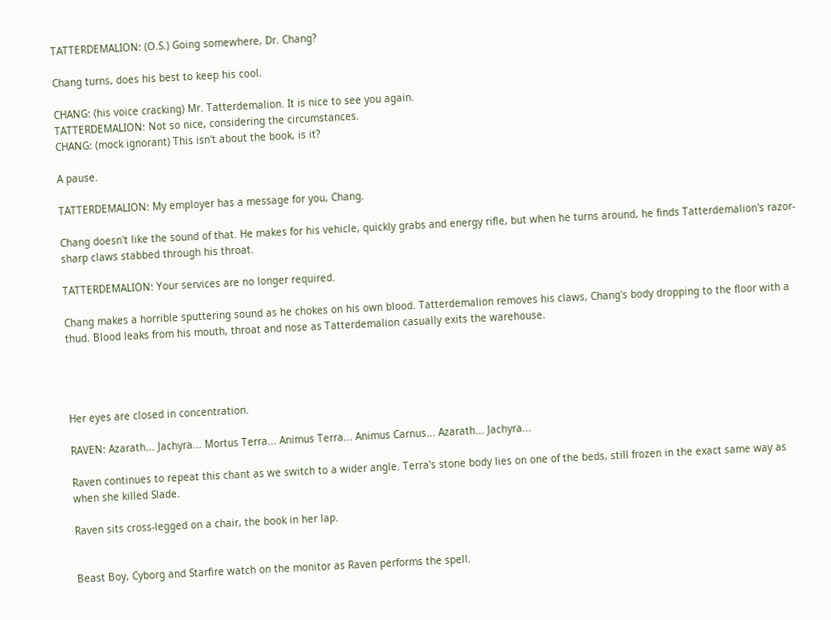TATTERDEMALION: (O.S.) Going somewhere, Dr. Chang?

Chang turns, does his best to keep his cool.

CHANG: (his voice cracking) Mr. Tatterdemalion. It is nice to see you again.
TATTERDEMALION: Not so nice, considering the circumstances.
CHANG: (mock ignorant) This isn't about the book, is it?

A pause.

TATTERDEMALION: My employer has a message for you, Chang.

Chang doesn't like the sound of that. He makes for his vehicle, quickly grabs and energy rifle, but when he turns around, he finds Tatterdemalion's razor-sharp claws stabbed through his throat.

TATTERDEMALION: Your services are no longer required.

Chang makes a horrible sputtering sound as he chokes on his own blood. Tatterdemalion removes his claws, Chang's body dropping to the floor with a thud. Blood leaks from his mouth, throat and nose as Tatterdemalion casually exits the warehouse.




Her eyes are closed in concentration.

RAVEN: Azarath... Jachyra... Mortus Terra... Animus Terra... Animus Carnus... Azarath... Jachyra...

Raven continues to repeat this chant as we switch to a wider angle. Terra's stone body lies on one of the beds, still frozen in the exact same way as when she killed Slade.

Raven sits cross-legged on a chair, the book in her lap.


Beast Boy, Cyborg and Starfire watch on the monitor as Raven performs the spell.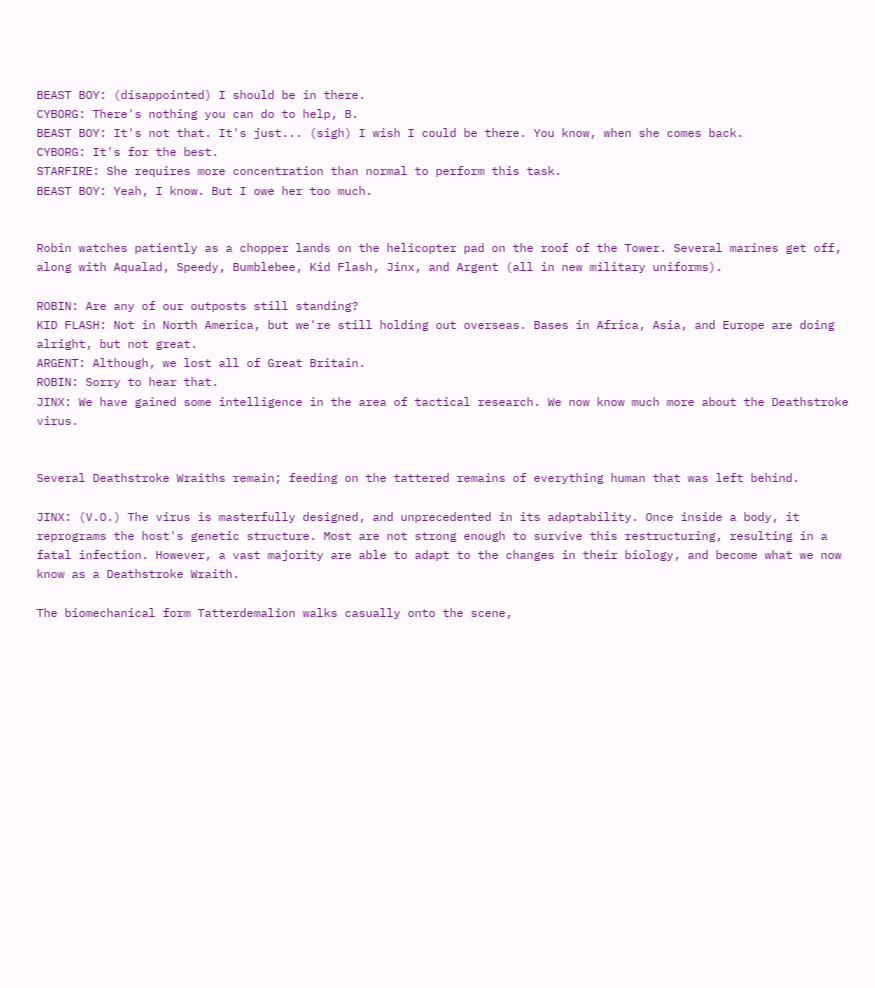BEAST BOY: (disappointed) I should be in there.
CYBORG: There's nothing you can do to help, B.
BEAST BOY: It's not that. It's just... (sigh) I wish I could be there. You know, when she comes back.
CYBORG: It's for the best.
STARFIRE: She requires more concentration than normal to perform this task.
BEAST BOY: Yeah, I know. But I owe her too much.


Robin watches patiently as a chopper lands on the helicopter pad on the roof of the Tower. Several marines get off, along with Aqualad, Speedy, Bumblebee, Kid Flash, Jinx, and Argent (all in new military uniforms).

ROBIN: Are any of our outposts still standing?
KID FLASH: Not in North America, but we're still holding out overseas. Bases in Africa, Asia, and Europe are doing alright, but not great.
ARGENT: Although, we lost all of Great Britain.
ROBIN: Sorry to hear that.
JINX: We have gained some intelligence in the area of tactical research. We now know much more about the Deathstroke virus.


Several Deathstroke Wraiths remain; feeding on the tattered remains of everything human that was left behind.

JINX: (V.O.) The virus is masterfully designed, and unprecedented in its adaptability. Once inside a body, it reprograms the host's genetic structure. Most are not strong enough to survive this restructuring, resulting in a fatal infection. However, a vast majority are able to adapt to the changes in their biology, and become what we now know as a Deathstroke Wraith.

The biomechanical form Tatterdemalion walks casually onto the scene,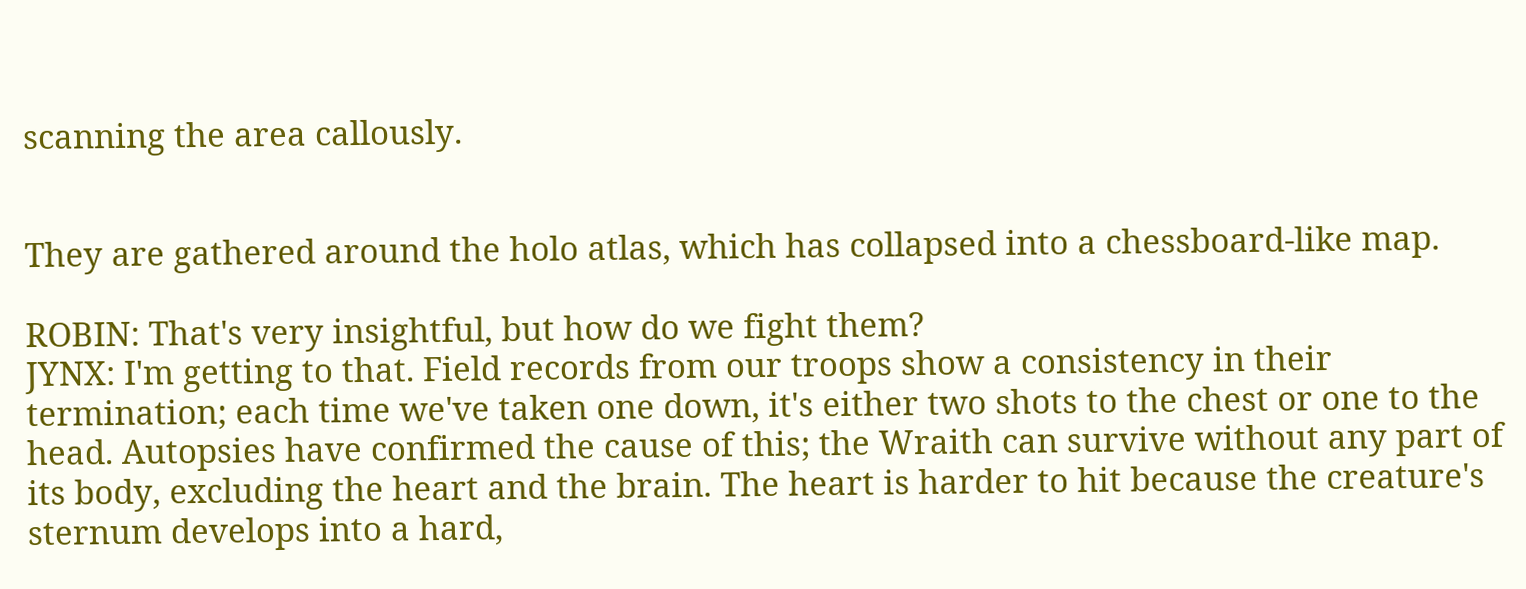scanning the area callously.


They are gathered around the holo atlas, which has collapsed into a chessboard-like map.

ROBIN: That's very insightful, but how do we fight them?
JYNX: I'm getting to that. Field records from our troops show a consistency in their termination; each time we've taken one down, it's either two shots to the chest or one to the head. Autopsies have confirmed the cause of this; the Wraith can survive without any part of its body, excluding the heart and the brain. The heart is harder to hit because the creature's sternum develops into a hard,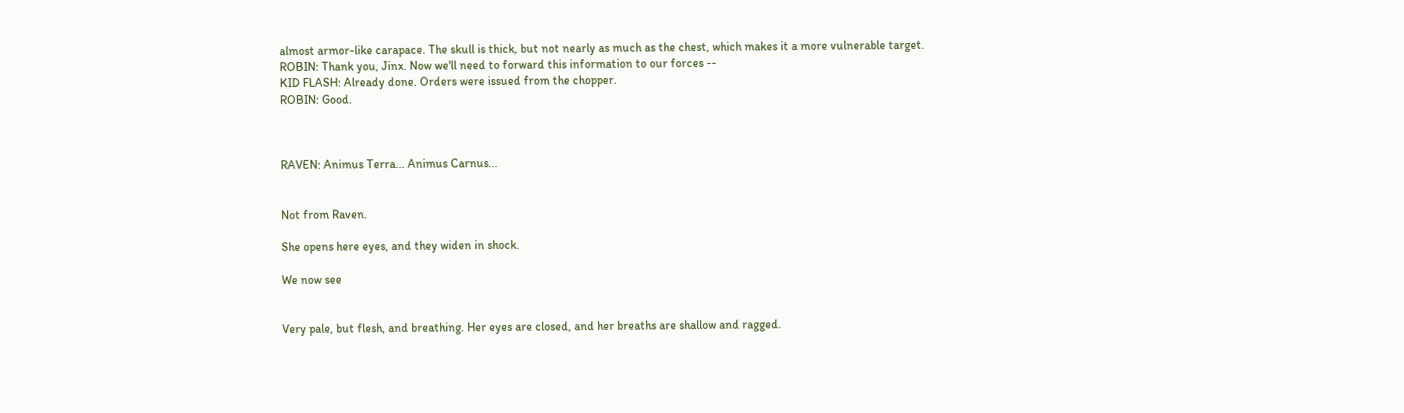almost armor-like carapace. The skull is thick, but not nearly as much as the chest, which makes it a more vulnerable target.
ROBIN: Thank you, Jinx. Now we'll need to forward this information to our forces --
KID FLASH: Already done. Orders were issued from the chopper.
ROBIN: Good.



RAVEN: Animus Terra... Animus Carnus...


Not from Raven.

She opens here eyes, and they widen in shock.

We now see


Very pale, but flesh, and breathing. Her eyes are closed, and her breaths are shallow and ragged.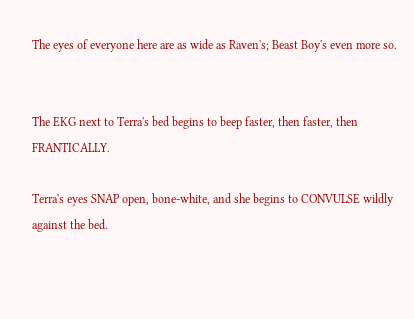The eyes of everyone here are as wide as Raven's; Beast Boy's even more so.


The EKG next to Terra's bed begins to beep faster, then faster, then FRANTICALLY.

Terra's eyes SNAP open, bone-white, and she begins to CONVULSE wildly against the bed.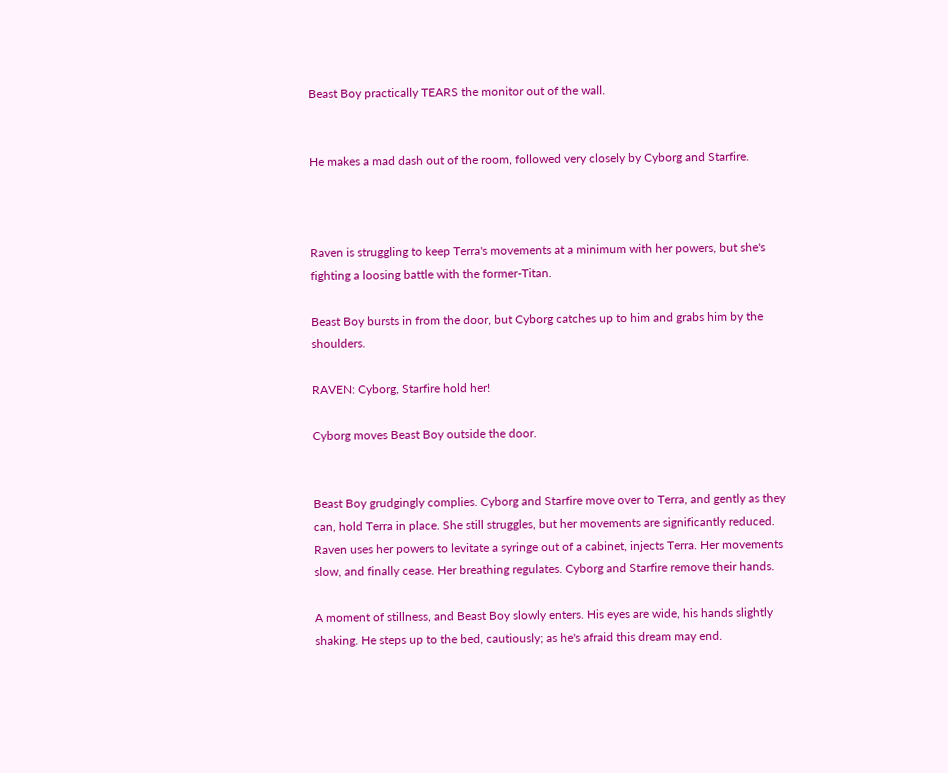Beast Boy practically TEARS the monitor out of the wall.


He makes a mad dash out of the room, followed very closely by Cyborg and Starfire.



Raven is struggling to keep Terra's movements at a minimum with her powers, but she's fighting a loosing battle with the former-Titan.

Beast Boy bursts in from the door, but Cyborg catches up to him and grabs him by the shoulders.

RAVEN: Cyborg, Starfire hold her!

Cyborg moves Beast Boy outside the door.


Beast Boy grudgingly complies. Cyborg and Starfire move over to Terra, and gently as they can, hold Terra in place. She still struggles, but her movements are significantly reduced. Raven uses her powers to levitate a syringe out of a cabinet, injects Terra. Her movements slow, and finally cease. Her breathing regulates. Cyborg and Starfire remove their hands.

A moment of stillness, and Beast Boy slowly enters. His eyes are wide, his hands slightly shaking. He steps up to the bed, cautiously; as he's afraid this dream may end.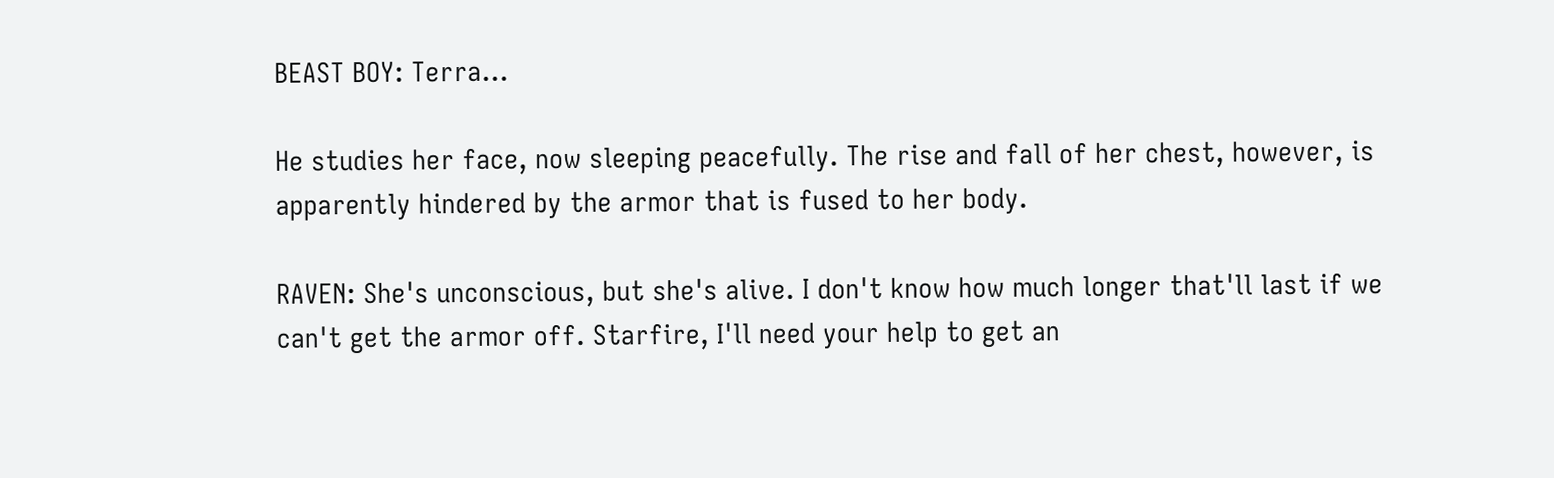BEAST BOY: Terra...

He studies her face, now sleeping peacefully. The rise and fall of her chest, however, is apparently hindered by the armor that is fused to her body.

RAVEN: She's unconscious, but she's alive. I don't know how much longer that'll last if we can't get the armor off. Starfire, I'll need your help to get an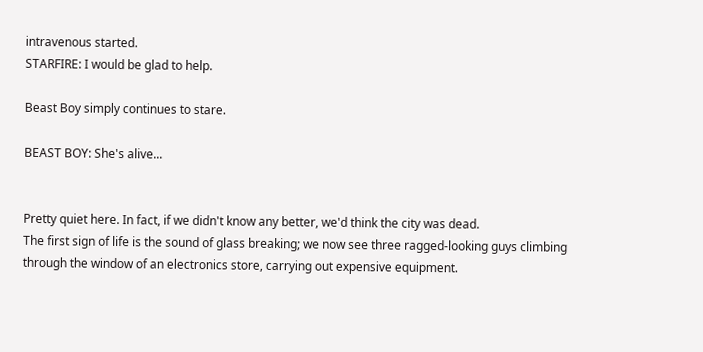intravenous started.
STARFIRE: I would be glad to help.

Beast Boy simply continues to stare.

BEAST BOY: She's alive...


Pretty quiet here. In fact, if we didn't know any better, we'd think the city was dead.
The first sign of life is the sound of glass breaking; we now see three ragged-looking guys climbing through the window of an electronics store, carrying out expensive equipment.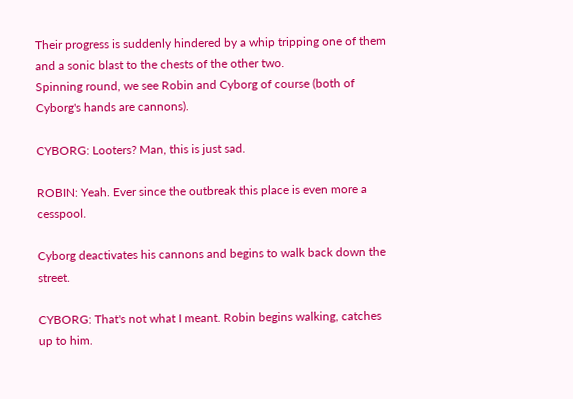Their progress is suddenly hindered by a whip tripping one of them and a sonic blast to the chests of the other two.
Spinning round, we see Robin and Cyborg of course (both of Cyborg's hands are cannons).

CYBORG: Looters? Man, this is just sad.

ROBIN: Yeah. Ever since the outbreak this place is even more a cesspool.

Cyborg deactivates his cannons and begins to walk back down the street.

CYBORG: That's not what I meant. Robin begins walking, catches up to him.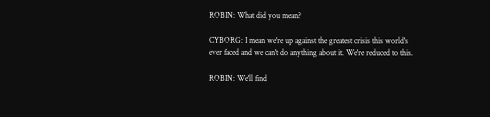ROBIN: What did you mean?

CYBORG: I mean we're up against the greatest crisis this world's ever faced and we can't do anything about it. We're reduced to this.

ROBIN: We'll find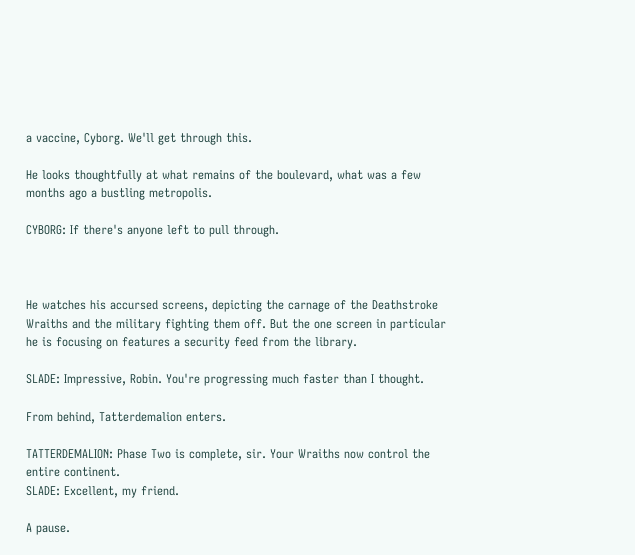a vaccine, Cyborg. We'll get through this.

He looks thoughtfully at what remains of the boulevard, what was a few months ago a bustling metropolis.

CYBORG: If there's anyone left to pull through.



He watches his accursed screens, depicting the carnage of the Deathstroke Wraiths and the military fighting them off. But the one screen in particular he is focusing on features a security feed from the library.

SLADE: Impressive, Robin. You're progressing much faster than I thought.

From behind, Tatterdemalion enters.

TATTERDEMALION: Phase Two is complete, sir. Your Wraiths now control the entire continent.
SLADE: Excellent, my friend.

A pause.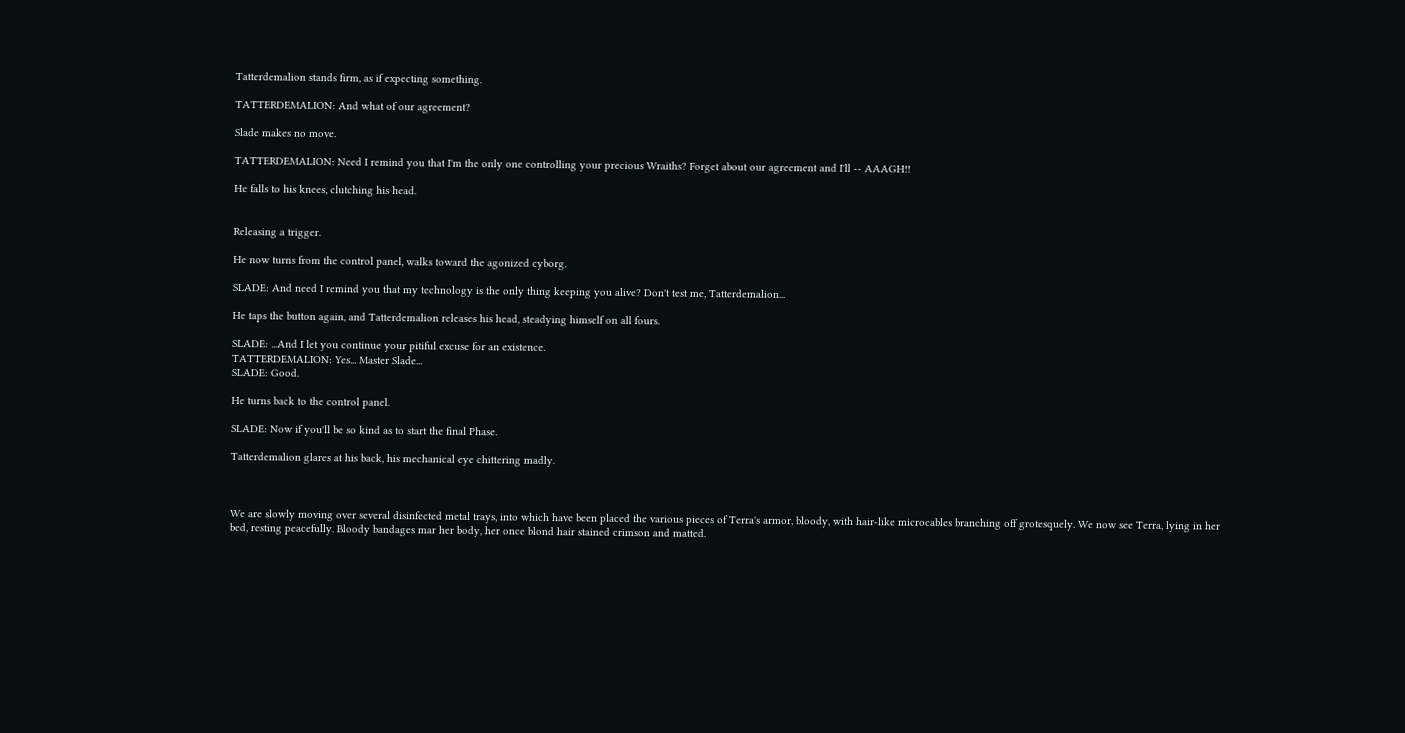Tatterdemalion stands firm, as if expecting something.

TATTERDEMALION: And what of our agreement?

Slade makes no move.

TATTERDEMALION: Need I remind you that I'm the only one controlling your precious Wraiths? Forget about our agreement and I'll -- AAAGH!!

He falls to his knees, clutching his head.


Releasing a trigger.

He now turns from the control panel, walks toward the agonized cyborg.

SLADE: And need I remind you that my technology is the only thing keeping you alive? Don't test me, Tatterdemalion...

He taps the button again, and Tatterdemalion releases his head, steadying himself on all fours.

SLADE: ...And I let you continue your pitiful excuse for an existence.
TATTERDEMALION: Yes... Master Slade...
SLADE: Good.

He turns back to the control panel.

SLADE: Now if you'll be so kind as to start the final Phase.

Tatterdemalion glares at his back, his mechanical eye chittering madly.



We are slowly moving over several disinfected metal trays, into which have been placed the various pieces of Terra's armor, bloody, with hair-like microcables branching off grotesquely. We now see Terra, lying in her bed, resting peacefully. Bloody bandages mar her body, her once blond hair stained crimson and matted.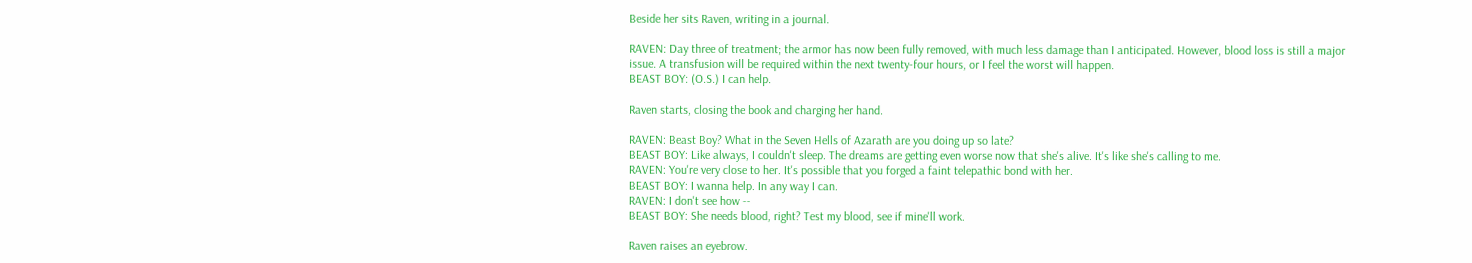Beside her sits Raven, writing in a journal.

RAVEN: Day three of treatment; the armor has now been fully removed, with much less damage than I anticipated. However, blood loss is still a major issue. A transfusion will be required within the next twenty-four hours, or I feel the worst will happen.
BEAST BOY: (O.S.) I can help.

Raven starts, closing the book and charging her hand.

RAVEN: Beast Boy? What in the Seven Hells of Azarath are you doing up so late?
BEAST BOY: Like always, I couldn't sleep. The dreams are getting even worse now that she's alive. It's like she's calling to me.
RAVEN: You're very close to her. It's possible that you forged a faint telepathic bond with her.
BEAST BOY: I wanna help. In any way I can.
RAVEN: I don't see how --
BEAST BOY: She needs blood, right? Test my blood, see if mine'll work.

Raven raises an eyebrow.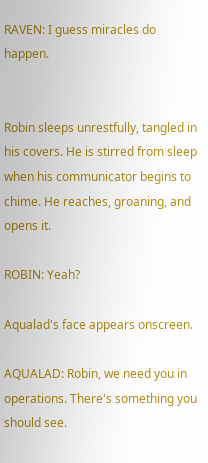RAVEN: I guess miracles do happen.


Robin sleeps unrestfully, tangled in his covers. He is stirred from sleep when his communicator begins to chime. He reaches, groaning, and opens it.

ROBIN: Yeah?

Aqualad's face appears onscreen.

AQUALAD: Robin, we need you in operations. There's something you should see.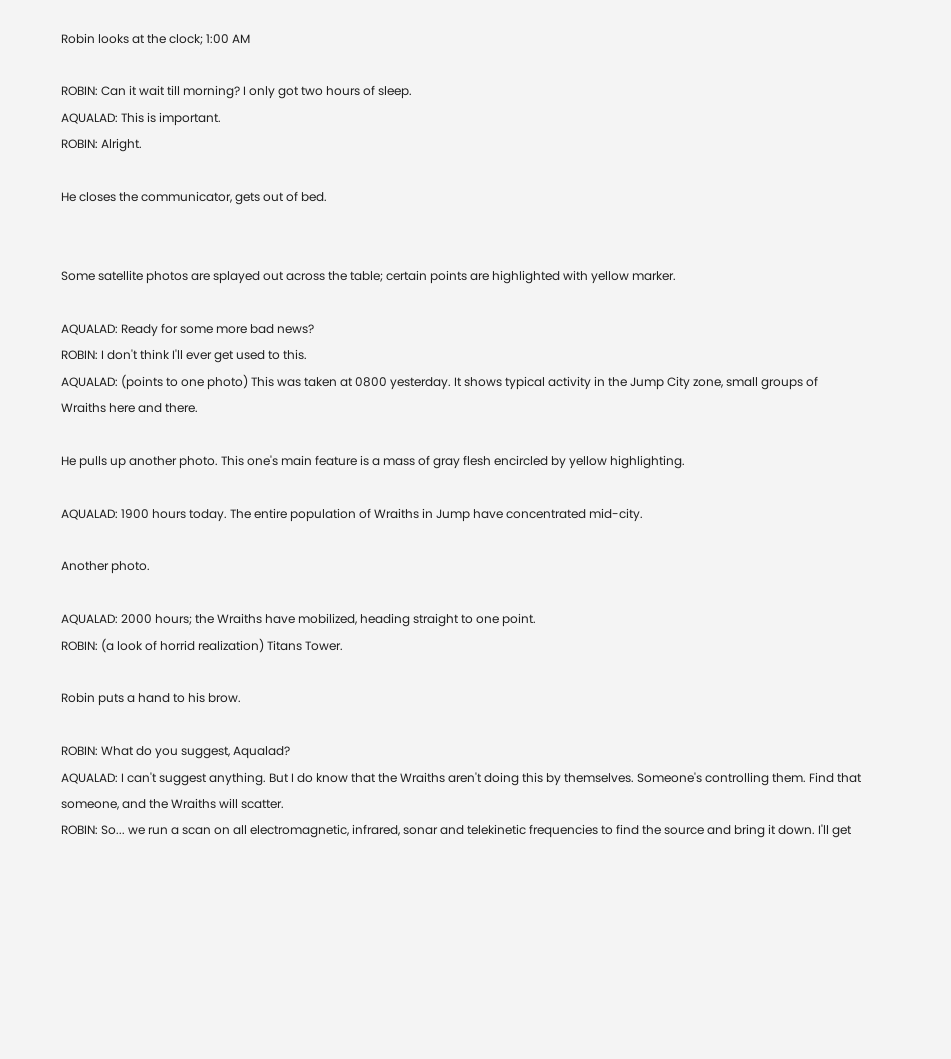Robin looks at the clock; 1:00 AM

ROBIN: Can it wait till morning? I only got two hours of sleep.
AQUALAD: This is important.
ROBIN: Alright.

He closes the communicator, gets out of bed.


Some satellite photos are splayed out across the table; certain points are highlighted with yellow marker.

AQUALAD: Ready for some more bad news?
ROBIN: I don't think I'll ever get used to this.
AQUALAD: (points to one photo) This was taken at 0800 yesterday. It shows typical activity in the Jump City zone, small groups of Wraiths here and there.

He pulls up another photo. This one's main feature is a mass of gray flesh encircled by yellow highlighting.

AQUALAD: 1900 hours today. The entire population of Wraiths in Jump have concentrated mid-city.

Another photo.

AQUALAD: 2000 hours; the Wraiths have mobilized, heading straight to one point.
ROBIN: (a look of horrid realization) Titans Tower.

Robin puts a hand to his brow.

ROBIN: What do you suggest, Aqualad?
AQUALAD: I can't suggest anything. But I do know that the Wraiths aren't doing this by themselves. Someone's controlling them. Find that someone, and the Wraiths will scatter.
ROBIN: So... we run a scan on all electromagnetic, infrared, sonar and telekinetic frequencies to find the source and bring it down. I'll get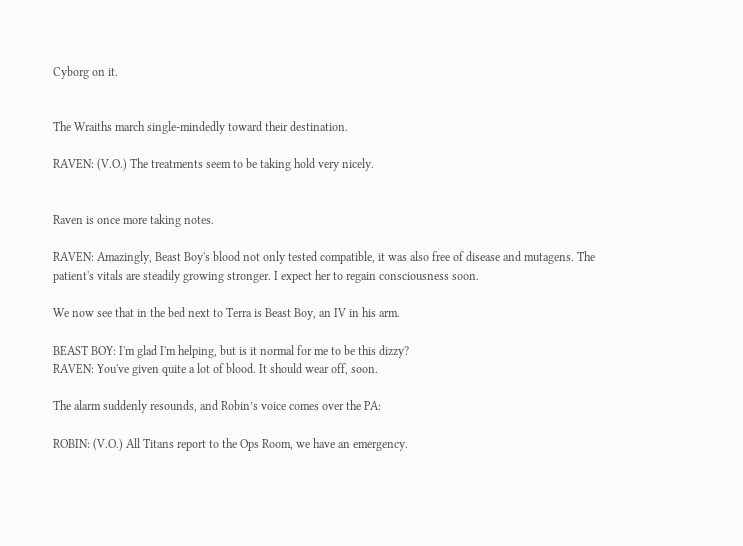Cyborg on it.


The Wraiths march single-mindedly toward their destination.

RAVEN: (V.O.) The treatments seem to be taking hold very nicely.


Raven is once more taking notes.

RAVEN: Amazingly, Beast Boy's blood not only tested compatible, it was also free of disease and mutagens. The patient's vitals are steadily growing stronger. I expect her to regain consciousness soon.

We now see that in the bed next to Terra is Beast Boy, an IV in his arm.

BEAST BOY: I'm glad I'm helping, but is it normal for me to be this dizzy?
RAVEN: You've given quite a lot of blood. It should wear off, soon.

The alarm suddenly resounds, and Robin’s voice comes over the PA:

ROBIN: (V.O.) All Titans report to the Ops Room, we have an emergency.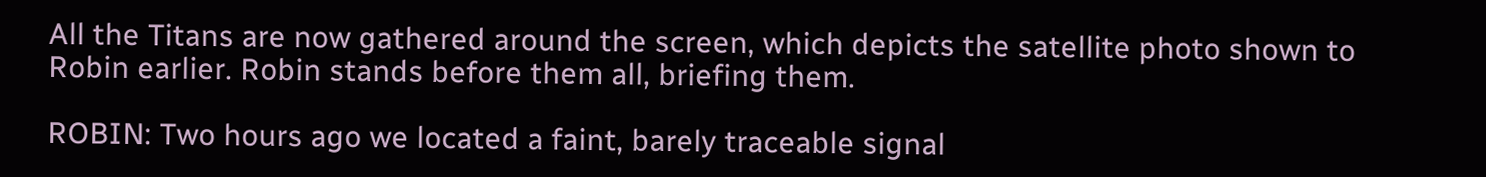All the Titans are now gathered around the screen, which depicts the satellite photo shown to Robin earlier. Robin stands before them all, briefing them.

ROBIN: Two hours ago we located a faint, barely traceable signal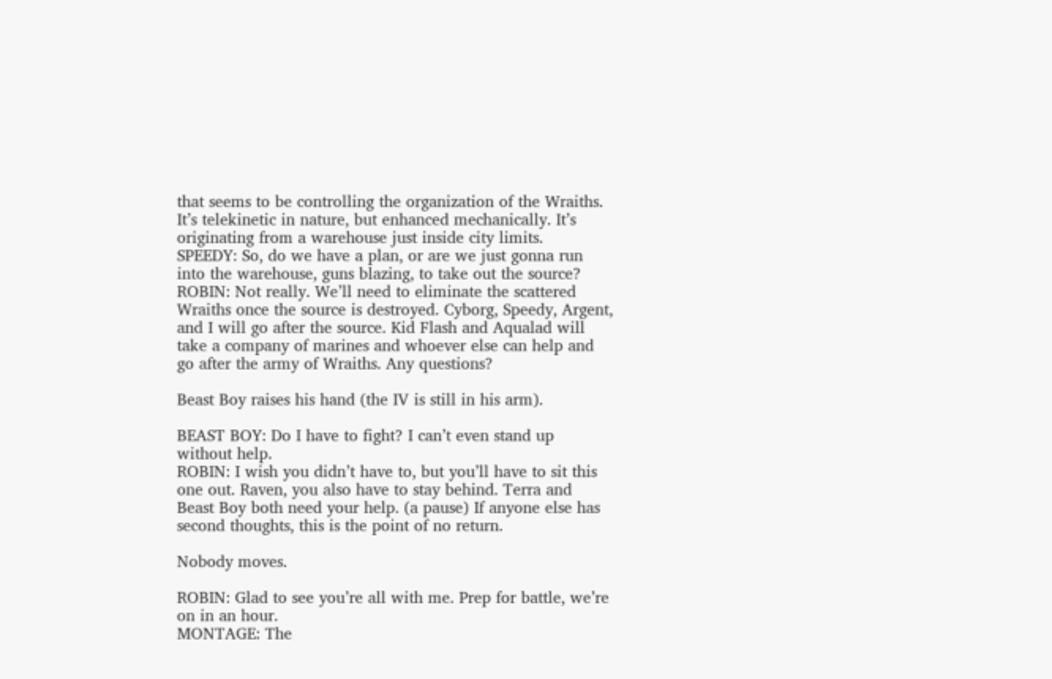that seems to be controlling the organization of the Wraiths. It’s telekinetic in nature, but enhanced mechanically. It’s originating from a warehouse just inside city limits.
SPEEDY: So, do we have a plan, or are we just gonna run into the warehouse, guns blazing, to take out the source?
ROBIN: Not really. We’ll need to eliminate the scattered Wraiths once the source is destroyed. Cyborg, Speedy, Argent, and I will go after the source. Kid Flash and Aqualad will take a company of marines and whoever else can help and go after the army of Wraiths. Any questions?

Beast Boy raises his hand (the IV is still in his arm).

BEAST BOY: Do I have to fight? I can’t even stand up without help.
ROBIN: I wish you didn’t have to, but you’ll have to sit this one out. Raven, you also have to stay behind. Terra and Beast Boy both need your help. (a pause) If anyone else has second thoughts, this is the point of no return.

Nobody moves.

ROBIN: Glad to see you’re all with me. Prep for battle, we’re on in an hour.
MONTAGE: The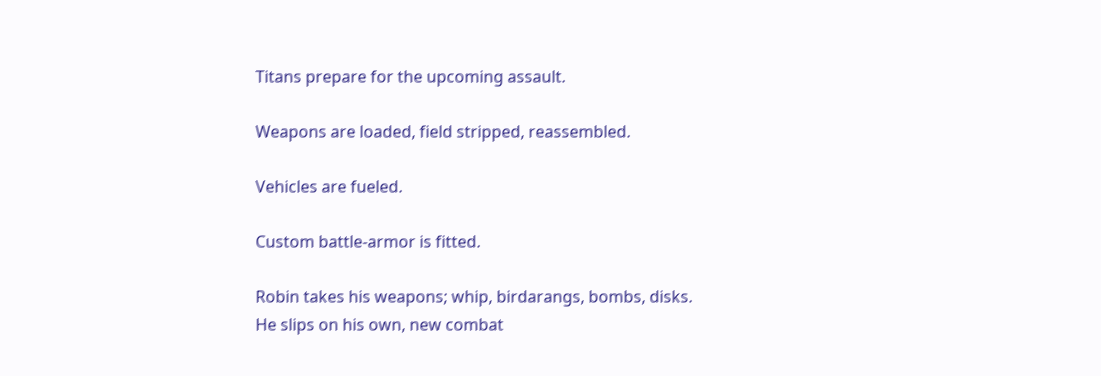Titans prepare for the upcoming assault.

Weapons are loaded, field stripped, reassembled.

Vehicles are fueled.

Custom battle-armor is fitted.

Robin takes his weapons; whip, birdarangs, bombs, disks. He slips on his own, new combat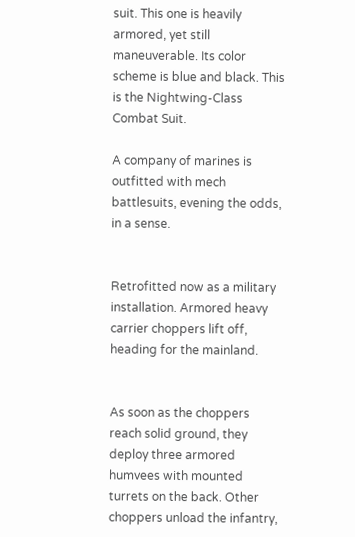suit. This one is heavily armored, yet still maneuverable. Its color scheme is blue and black. This is the Nightwing-Class Combat Suit.

A company of marines is outfitted with mech battlesuits, evening the odds, in a sense.


Retrofitted now as a military installation. Armored heavy carrier choppers lift off, heading for the mainland.


As soon as the choppers reach solid ground, they deploy three armored humvees with mounted turrets on the back. Other choppers unload the infantry,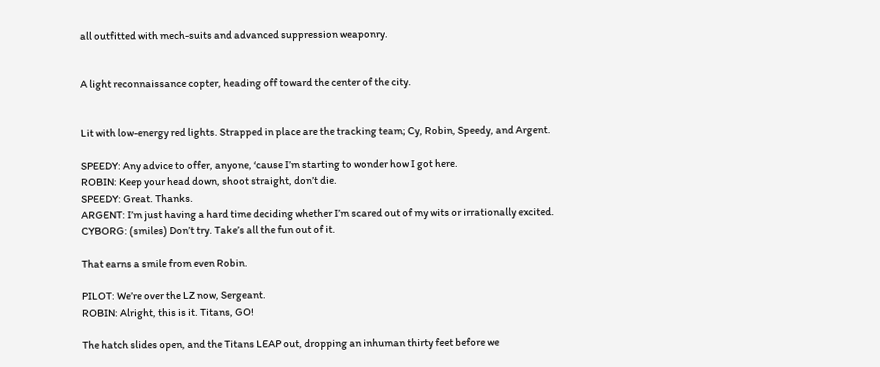all outfitted with mech-suits and advanced suppression weaponry.


A light reconnaissance copter, heading off toward the center of the city.


Lit with low-energy red lights. Strapped in place are the tracking team; Cy, Robin, Speedy, and Argent.

SPEEDY: Any advice to offer, anyone, ‘cause I’m starting to wonder how I got here.
ROBIN: Keep your head down, shoot straight, don’t die.
SPEEDY: Great. Thanks.
ARGENT: I’m just having a hard time deciding whether I’m scared out of my wits or irrationally excited.
CYBORG: (smiles) Don’t try. Take’s all the fun out of it.

That earns a smile from even Robin.

PILOT: We’re over the LZ now, Sergeant.
ROBIN: Alright, this is it. Titans, GO!

The hatch slides open, and the Titans LEAP out, dropping an inhuman thirty feet before we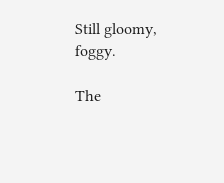Still gloomy, foggy.

The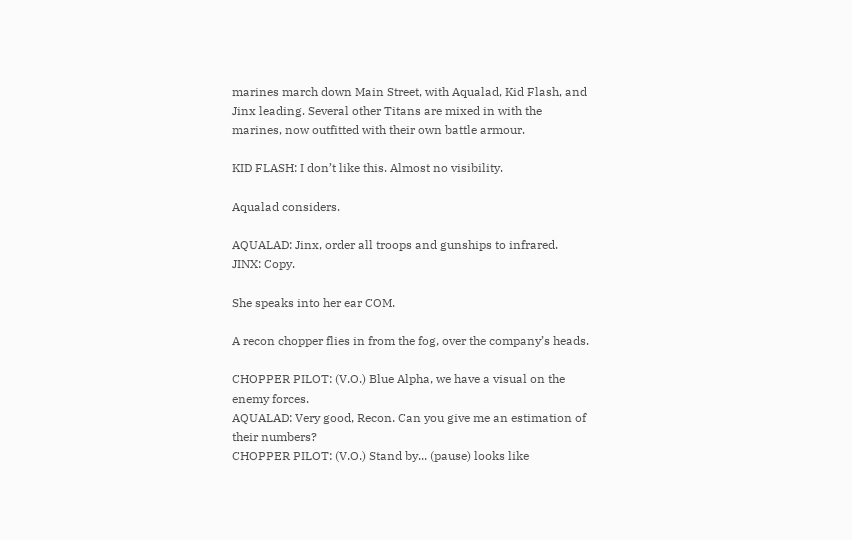marines march down Main Street, with Aqualad, Kid Flash, and Jinx leading. Several other Titans are mixed in with the marines, now outfitted with their own battle armour.

KID FLASH: I don’t like this. Almost no visibility.

Aqualad considers.

AQUALAD: Jinx, order all troops and gunships to infrared.
JINX: Copy.

She speaks into her ear COM.

A recon chopper flies in from the fog, over the company’s heads.

CHOPPER PILOT: (V.O.) Blue Alpha, we have a visual on the enemy forces.
AQUALAD: Very good, Recon. Can you give me an estimation of their numbers?
CHOPPER PILOT: (V.O.) Stand by... (pause) looks like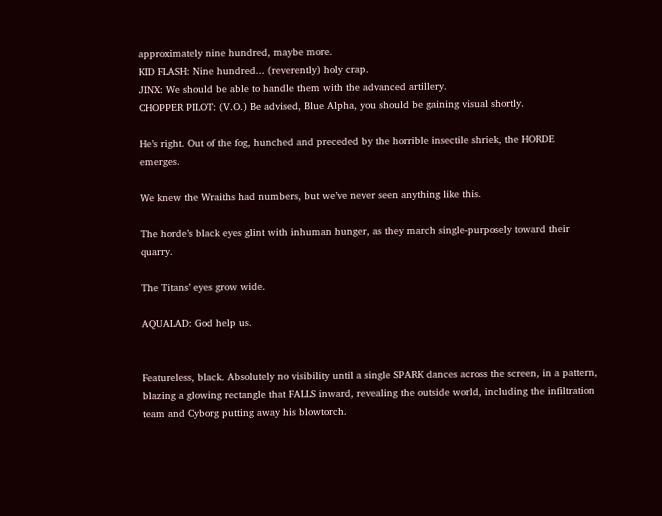approximately nine hundred, maybe more.
KID FLASH: Nine hundred... (reverently) holy crap.
JINX: We should be able to handle them with the advanced artillery.
CHOPPER PILOT: (V.O.) Be advised, Blue Alpha, you should be gaining visual shortly.

He’s right. Out of the fog, hunched and preceded by the horrible insectile shriek, the HORDE emerges.

We knew the Wraiths had numbers, but we’ve never seen anything like this.

The horde’s black eyes glint with inhuman hunger, as they march single-purposely toward their quarry.

The Titans’ eyes grow wide.

AQUALAD: God help us.


Featureless, black. Absolutely no visibility until a single SPARK dances across the screen, in a pattern, blazing a glowing rectangle that FALLS inward, revealing the outside world, including the infiltration team and Cyborg putting away his blowtorch.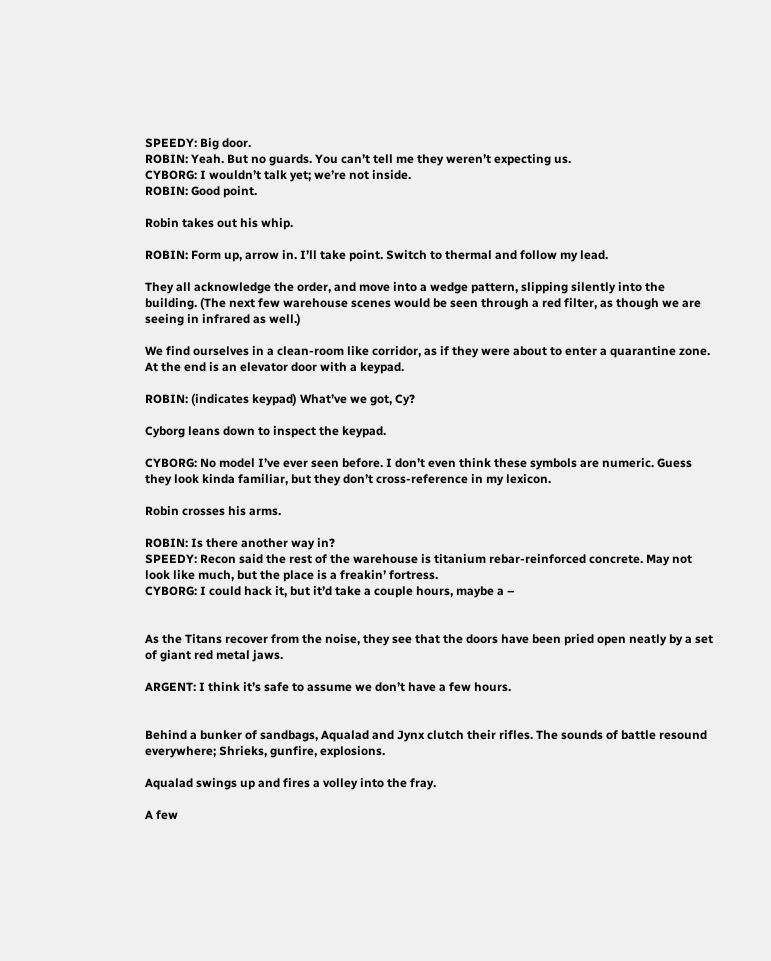SPEEDY: Big door.
ROBIN: Yeah. But no guards. You can’t tell me they weren’t expecting us.
CYBORG: I wouldn’t talk yet; we’re not inside.
ROBIN: Good point.

Robin takes out his whip.

ROBIN: Form up, arrow in. I’ll take point. Switch to thermal and follow my lead.

They all acknowledge the order, and move into a wedge pattern, slipping silently into the building. (The next few warehouse scenes would be seen through a red filter, as though we are seeing in infrared as well.)

We find ourselves in a clean-room like corridor, as if they were about to enter a quarantine zone. At the end is an elevator door with a keypad.

ROBIN: (indicates keypad) What’ve we got, Cy?

Cyborg leans down to inspect the keypad.

CYBORG: No model I’ve ever seen before. I don’t even think these symbols are numeric. Guess they look kinda familiar, but they don’t cross-reference in my lexicon.

Robin crosses his arms.

ROBIN: Is there another way in?
SPEEDY: Recon said the rest of the warehouse is titanium rebar-reinforced concrete. May not look like much, but the place is a freakin’ fortress.
CYBORG: I could hack it, but it’d take a couple hours, maybe a –


As the Titans recover from the noise, they see that the doors have been pried open neatly by a set of giant red metal jaws.

ARGENT: I think it’s safe to assume we don’t have a few hours.


Behind a bunker of sandbags, Aqualad and Jynx clutch their rifles. The sounds of battle resound everywhere; Shrieks, gunfire, explosions.

Aqualad swings up and fires a volley into the fray.

A few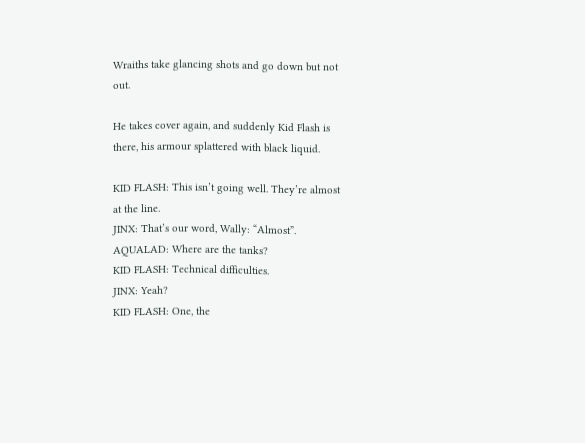Wraiths take glancing shots and go down but not out.

He takes cover again, and suddenly Kid Flash is there, his armour splattered with black liquid.

KID FLASH: This isn’t going well. They’re almost at the line.
JINX: That’s our word, Wally: “Almost”.
AQUALAD: Where are the tanks?
KID FLASH: Technical difficulties.
JINX: Yeah?
KID FLASH: One, the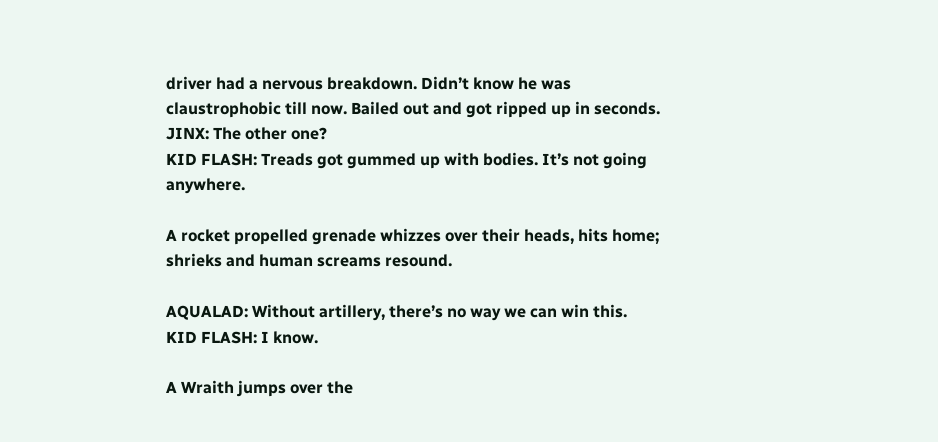driver had a nervous breakdown. Didn’t know he was claustrophobic till now. Bailed out and got ripped up in seconds.
JINX: The other one?
KID FLASH: Treads got gummed up with bodies. It’s not going anywhere.

A rocket propelled grenade whizzes over their heads, hits home; shrieks and human screams resound.

AQUALAD: Without artillery, there’s no way we can win this.
KID FLASH: I know.

A Wraith jumps over the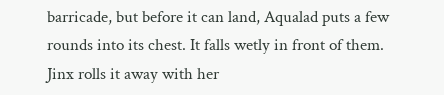barricade, but before it can land, Aqualad puts a few rounds into its chest. It falls wetly in front of them. Jinx rolls it away with her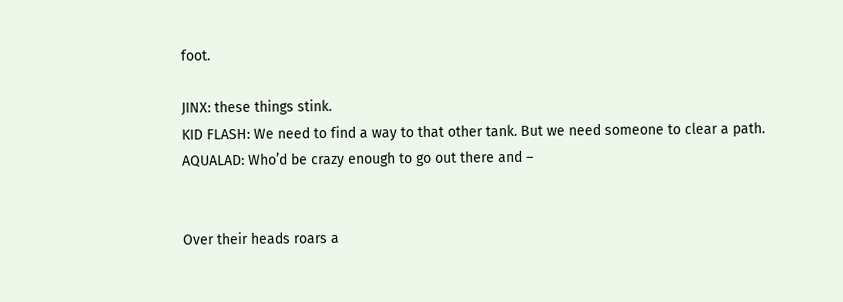foot.

JINX: these things stink.
KID FLASH: We need to find a way to that other tank. But we need someone to clear a path.
AQUALAD: Who’d be crazy enough to go out there and –


Over their heads roars a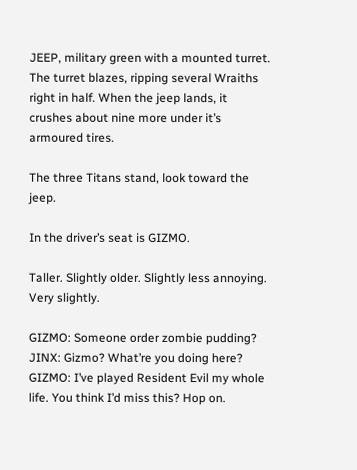JEEP, military green with a mounted turret. The turret blazes, ripping several Wraiths right in half. When the jeep lands, it crushes about nine more under it’s armoured tires.

The three Titans stand, look toward the jeep.

In the driver’s seat is GIZMO.

Taller. Slightly older. Slightly less annoying. Very slightly.

GIZMO: Someone order zombie pudding?
JINX: Gizmo? What’re you doing here?
GIZMO: I’ve played Resident Evil my whole life. You think I’d miss this? Hop on.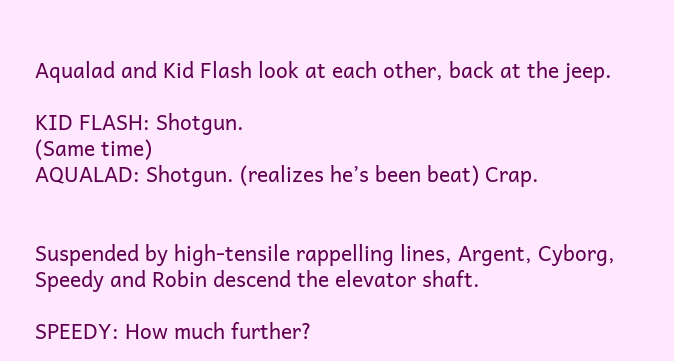Aqualad and Kid Flash look at each other, back at the jeep.

KID FLASH: Shotgun.
(Same time)
AQUALAD: Shotgun. (realizes he’s been beat) Crap.


Suspended by high-tensile rappelling lines, Argent, Cyborg, Speedy and Robin descend the elevator shaft.

SPEEDY: How much further?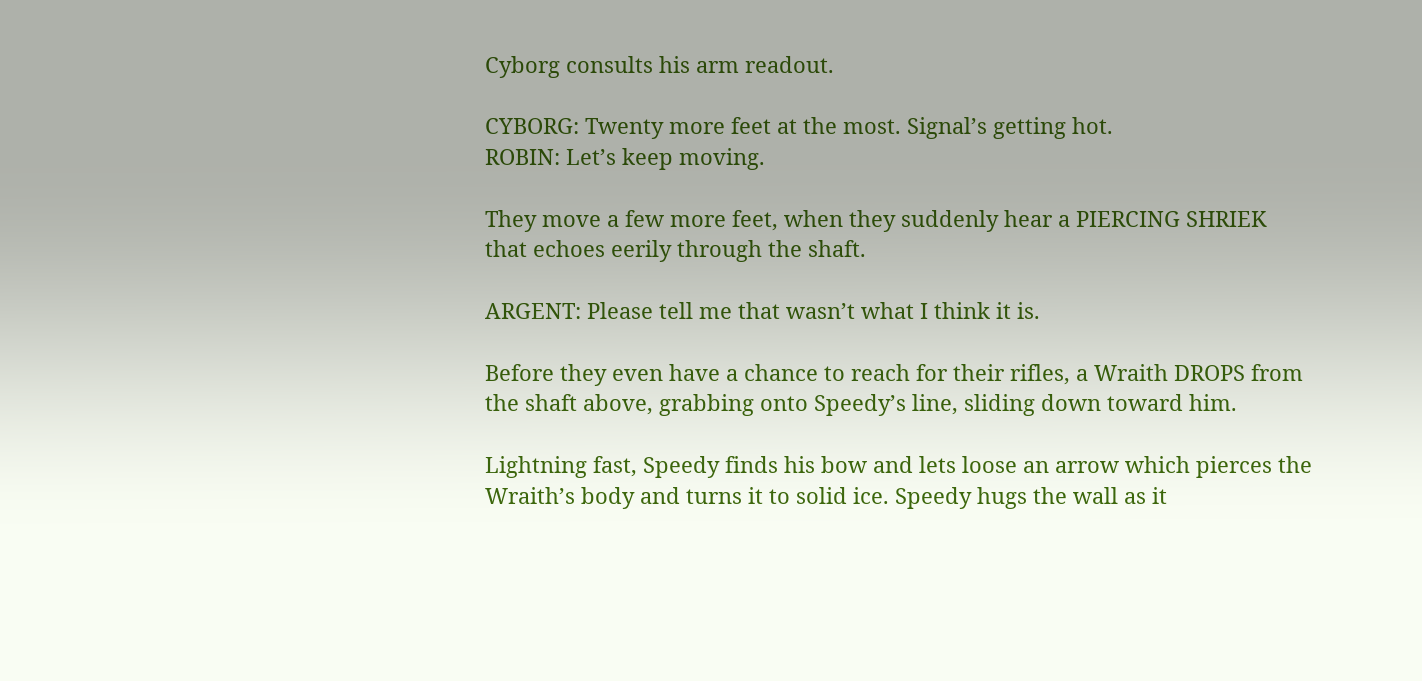Cyborg consults his arm readout.

CYBORG: Twenty more feet at the most. Signal’s getting hot.
ROBIN: Let’s keep moving.

They move a few more feet, when they suddenly hear a PIERCING SHRIEK that echoes eerily through the shaft.

ARGENT: Please tell me that wasn’t what I think it is.

Before they even have a chance to reach for their rifles, a Wraith DROPS from the shaft above, grabbing onto Speedy’s line, sliding down toward him.

Lightning fast, Speedy finds his bow and lets loose an arrow which pierces the Wraith’s body and turns it to solid ice. Speedy hugs the wall as it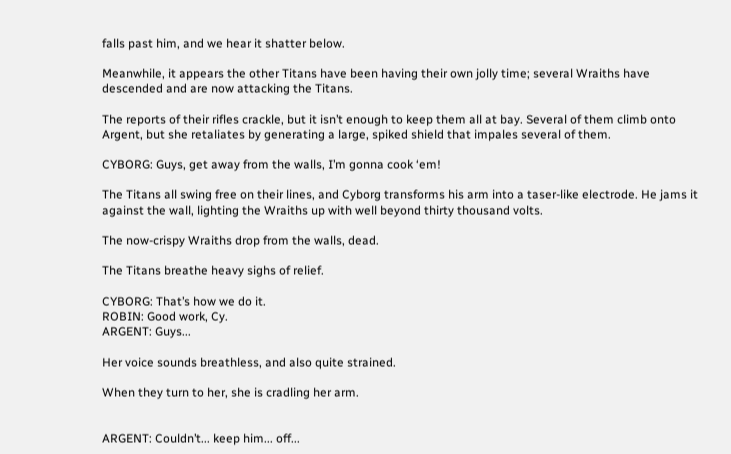falls past him, and we hear it shatter below.

Meanwhile, it appears the other Titans have been having their own jolly time; several Wraiths have descended and are now attacking the Titans.

The reports of their rifles crackle, but it isn’t enough to keep them all at bay. Several of them climb onto Argent, but she retaliates by generating a large, spiked shield that impales several of them.

CYBORG: Guys, get away from the walls, I’m gonna cook ‘em!

The Titans all swing free on their lines, and Cyborg transforms his arm into a taser-like electrode. He jams it against the wall, lighting the Wraiths up with well beyond thirty thousand volts.

The now-crispy Wraiths drop from the walls, dead.

The Titans breathe heavy sighs of relief.

CYBORG: That’s how we do it.
ROBIN: Good work, Cy.
ARGENT: Guys...

Her voice sounds breathless, and also quite strained.

When they turn to her, she is cradling her arm.


ARGENT: Couldn’t... keep him... off...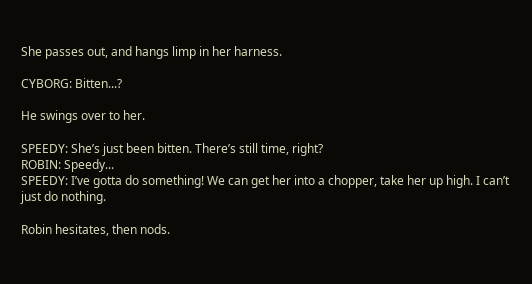She passes out, and hangs limp in her harness.

CYBORG: Bitten...?

He swings over to her.

SPEEDY: She’s just been bitten. There’s still time, right?
ROBIN: Speedy...
SPEEDY: I’ve gotta do something! We can get her into a chopper, take her up high. I can’t just do nothing.

Robin hesitates, then nods.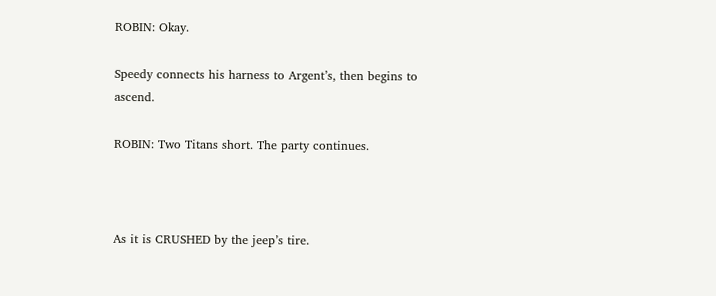ROBIN: Okay.

Speedy connects his harness to Argent’s, then begins to ascend.

ROBIN: Two Titans short. The party continues.



As it is CRUSHED by the jeep’s tire.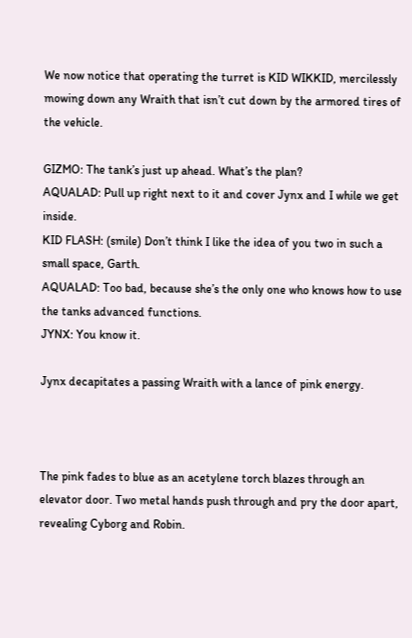We now notice that operating the turret is KID WIKKID, mercilessly mowing down any Wraith that isn’t cut down by the armored tires of the vehicle.

GIZMO: The tank’s just up ahead. What’s the plan?
AQUALAD: Pull up right next to it and cover Jynx and I while we get inside.
KID FLASH: (smile) Don’t think I like the idea of you two in such a small space, Garth.
AQUALAD: Too bad, because she’s the only one who knows how to use the tanks advanced functions.
JYNX: You know it.

Jynx decapitates a passing Wraith with a lance of pink energy.



The pink fades to blue as an acetylene torch blazes through an elevator door. Two metal hands push through and pry the door apart, revealing Cyborg and Robin.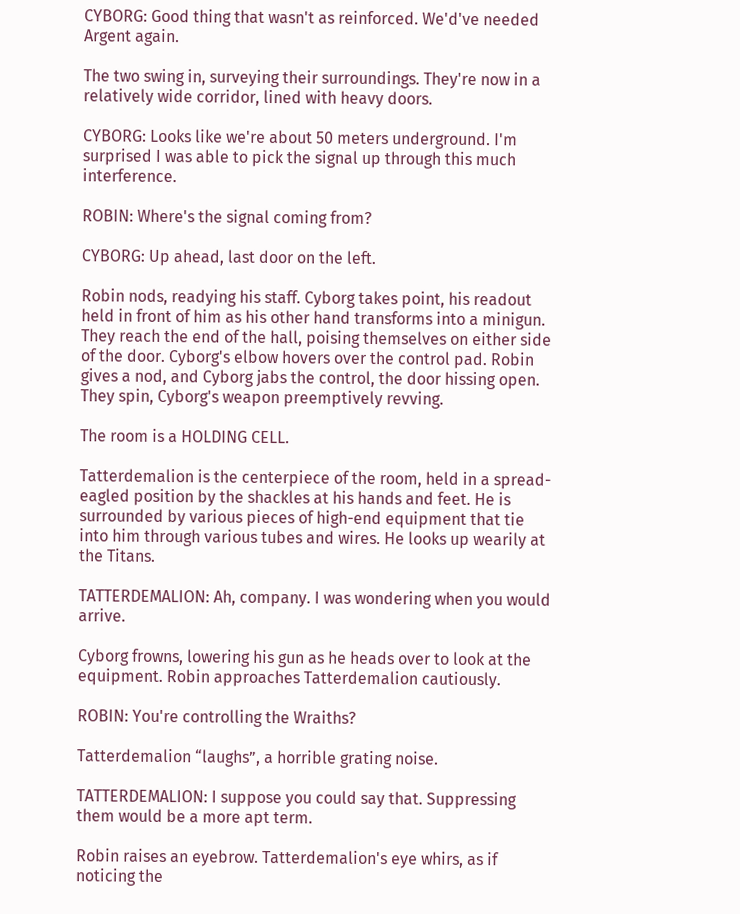CYBORG: Good thing that wasn't as reinforced. We'd've needed Argent again.

The two swing in, surveying their surroundings. They're now in a relatively wide corridor, lined with heavy doors.

CYBORG: Looks like we're about 50 meters underground. I'm surprised I was able to pick the signal up through this much interference.

ROBIN: Where's the signal coming from?

CYBORG: Up ahead, last door on the left.

Robin nods, readying his staff. Cyborg takes point, his readout held in front of him as his other hand transforms into a minigun. They reach the end of the hall, poising themselves on either side of the door. Cyborg's elbow hovers over the control pad. Robin gives a nod, and Cyborg jabs the control, the door hissing open. They spin, Cyborg's weapon preemptively revving.

The room is a HOLDING CELL.

Tatterdemalion is the centerpiece of the room, held in a spread-eagled position by the shackles at his hands and feet. He is surrounded by various pieces of high-end equipment that tie into him through various tubes and wires. He looks up wearily at the Titans.

TATTERDEMALION: Ah, company. I was wondering when you would arrive.

Cyborg frowns, lowering his gun as he heads over to look at the equipment. Robin approaches Tatterdemalion cautiously.

ROBIN: You're controlling the Wraiths?

Tatterdemalion “laughs”, a horrible grating noise.

TATTERDEMALION: I suppose you could say that. Suppressing them would be a more apt term.

Robin raises an eyebrow. Tatterdemalion's eye whirs, as if noticing the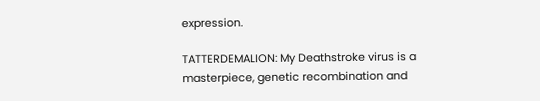expression.

TATTERDEMALION: My Deathstroke virus is a masterpiece, genetic recombination and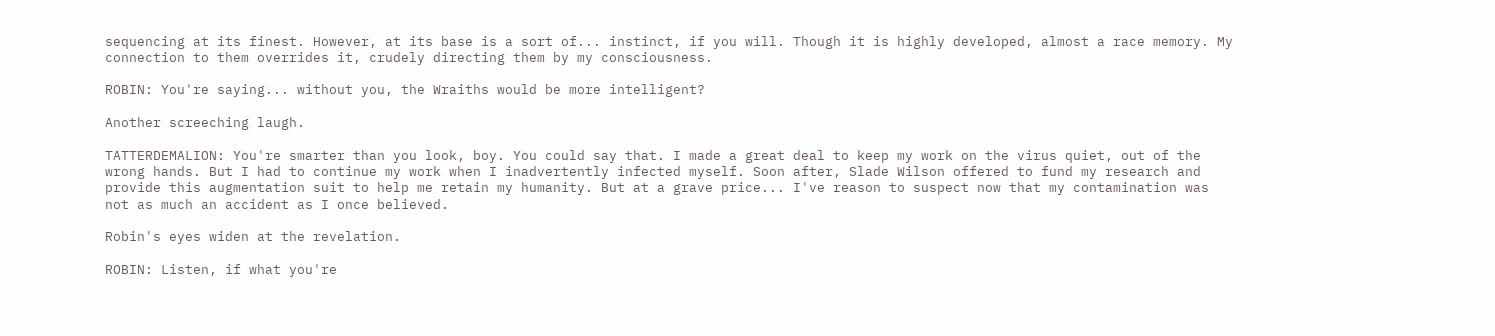sequencing at its finest. However, at its base is a sort of... instinct, if you will. Though it is highly developed, almost a race memory. My connection to them overrides it, crudely directing them by my consciousness.

ROBIN: You're saying... without you, the Wraiths would be more intelligent?

Another screeching laugh.

TATTERDEMALION: You're smarter than you look, boy. You could say that. I made a great deal to keep my work on the virus quiet, out of the wrong hands. But I had to continue my work when I inadvertently infected myself. Soon after, Slade Wilson offered to fund my research and provide this augmentation suit to help me retain my humanity. But at a grave price... I've reason to suspect now that my contamination was not as much an accident as I once believed.

Robin's eyes widen at the revelation.

ROBIN: Listen, if what you're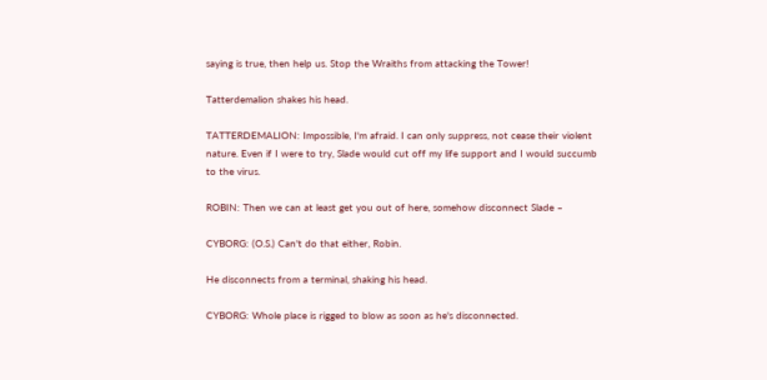saying is true, then help us. Stop the Wraiths from attacking the Tower!

Tatterdemalion shakes his head.

TATTERDEMALION: Impossible, I'm afraid. I can only suppress, not cease their violent nature. Even if I were to try, Slade would cut off my life support and I would succumb to the virus.

ROBIN: Then we can at least get you out of here, somehow disconnect Slade –

CYBORG: (O.S.) Can't do that either, Robin.

He disconnects from a terminal, shaking his head.

CYBORG: Whole place is rigged to blow as soon as he's disconnected.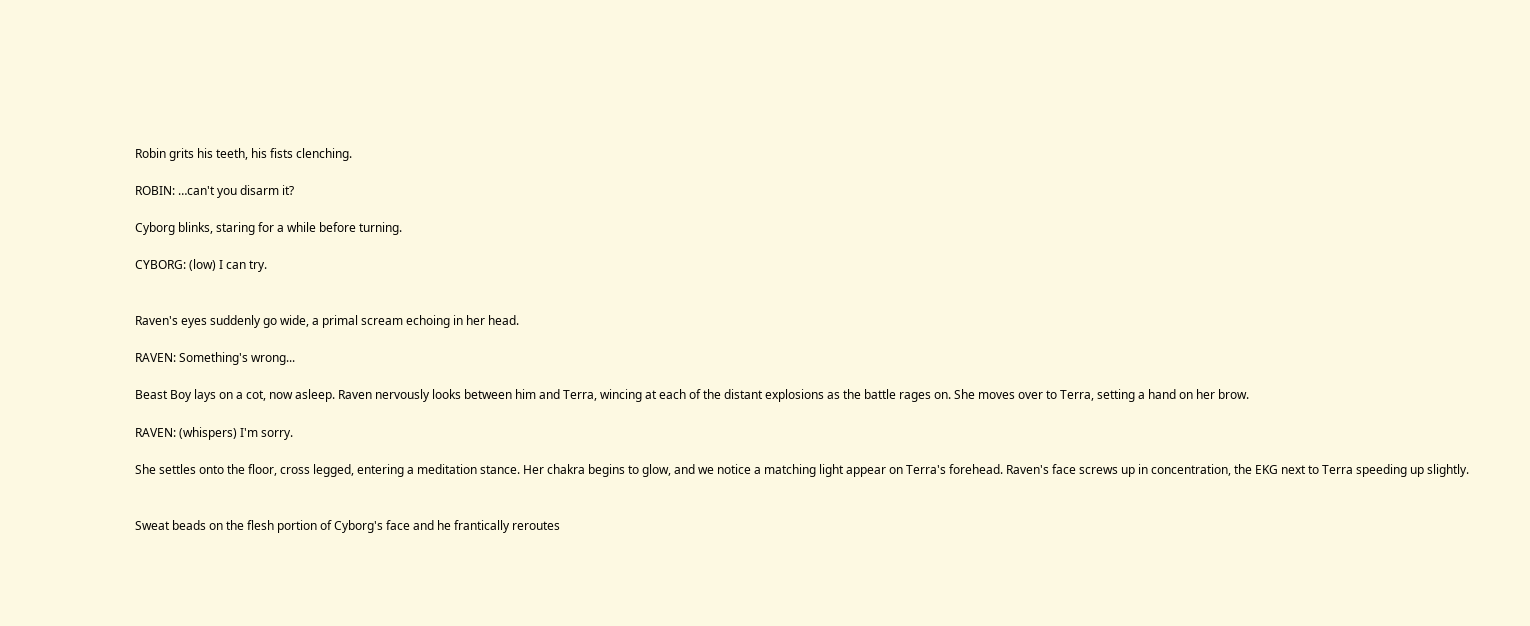Robin grits his teeth, his fists clenching.

ROBIN: …can't you disarm it?

Cyborg blinks, staring for a while before turning.

CYBORG: (low) I can try.


Raven's eyes suddenly go wide, a primal scream echoing in her head.

RAVEN: Something's wrong...

Beast Boy lays on a cot, now asleep. Raven nervously looks between him and Terra, wincing at each of the distant explosions as the battle rages on. She moves over to Terra, setting a hand on her brow.

RAVEN: (whispers) I'm sorry.

She settles onto the floor, cross legged, entering a meditation stance. Her chakra begins to glow, and we notice a matching light appear on Terra's forehead. Raven's face screws up in concentration, the EKG next to Terra speeding up slightly.


Sweat beads on the flesh portion of Cyborg's face and he frantically reroutes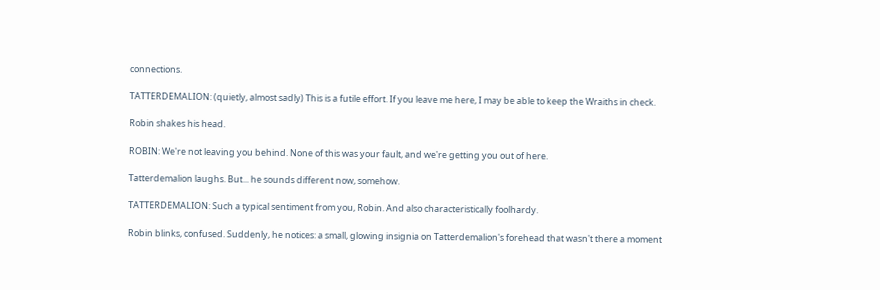connections.

TATTERDEMALION: (quietly, almost sadly) This is a futile effort. If you leave me here, I may be able to keep the Wraiths in check.

Robin shakes his head.

ROBIN: We're not leaving you behind. None of this was your fault, and we're getting you out of here.

Tatterdemalion laughs. But... he sounds different now, somehow.

TATTERDEMALION: Such a typical sentiment from you, Robin. And also characteristically foolhardy.

Robin blinks, confused. Suddenly, he notices: a small, glowing insignia on Tatterdemalion's forehead that wasn't there a moment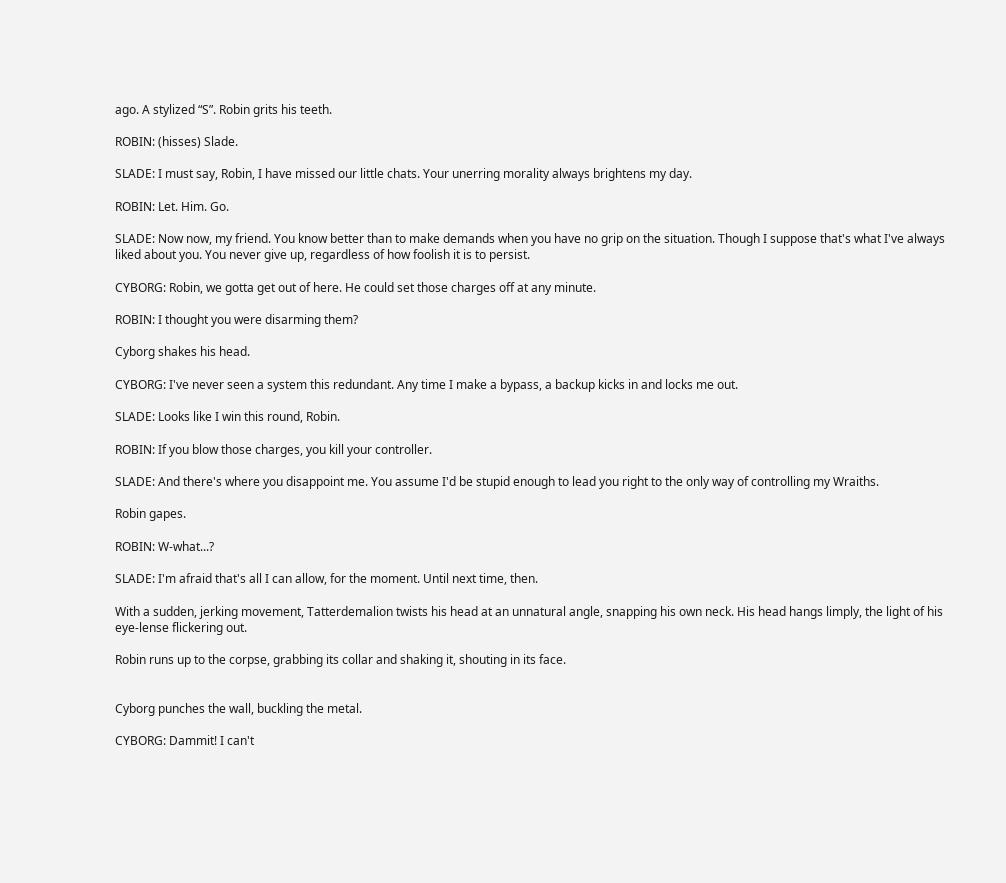ago. A stylized “S”. Robin grits his teeth.

ROBIN: (hisses) Slade.

SLADE: I must say, Robin, I have missed our little chats. Your unerring morality always brightens my day.

ROBIN: Let. Him. Go.

SLADE: Now now, my friend. You know better than to make demands when you have no grip on the situation. Though I suppose that's what I've always liked about you. You never give up, regardless of how foolish it is to persist.

CYBORG: Robin, we gotta get out of here. He could set those charges off at any minute.

ROBIN: I thought you were disarming them?

Cyborg shakes his head.

CYBORG: I've never seen a system this redundant. Any time I make a bypass, a backup kicks in and locks me out.

SLADE: Looks like I win this round, Robin.

ROBIN: If you blow those charges, you kill your controller.

SLADE: And there's where you disappoint me. You assume I'd be stupid enough to lead you right to the only way of controlling my Wraiths.

Robin gapes.

ROBIN: W-what...?

SLADE: I'm afraid that's all I can allow, for the moment. Until next time, then.

With a sudden, jerking movement, Tatterdemalion twists his head at an unnatural angle, snapping his own neck. His head hangs limply, the light of his eye-lense flickering out.

Robin runs up to the corpse, grabbing its collar and shaking it, shouting in its face.


Cyborg punches the wall, buckling the metal.

CYBORG: Dammit! I can't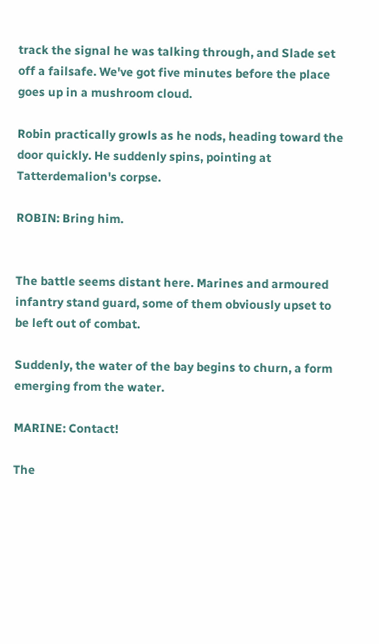track the signal he was talking through, and Slade set off a failsafe. We've got five minutes before the place goes up in a mushroom cloud.

Robin practically growls as he nods, heading toward the door quickly. He suddenly spins, pointing at Tatterdemalion's corpse.

ROBIN: Bring him.


The battle seems distant here. Marines and armoured infantry stand guard, some of them obviously upset to be left out of combat.

Suddenly, the water of the bay begins to churn, a form emerging from the water.

MARINE: Contact!

The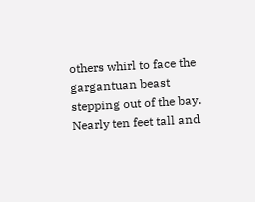others whirl to face the gargantuan beast stepping out of the bay. Nearly ten feet tall and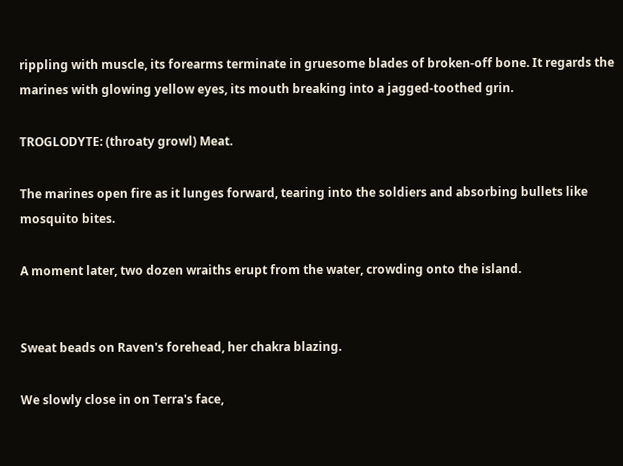rippling with muscle, its forearms terminate in gruesome blades of broken-off bone. It regards the marines with glowing yellow eyes, its mouth breaking into a jagged-toothed grin.

TROGLODYTE: (throaty growl) Meat.

The marines open fire as it lunges forward, tearing into the soldiers and absorbing bullets like mosquito bites.

A moment later, two dozen wraiths erupt from the water, crowding onto the island.


Sweat beads on Raven's forehead, her chakra blazing.

We slowly close in on Terra's face,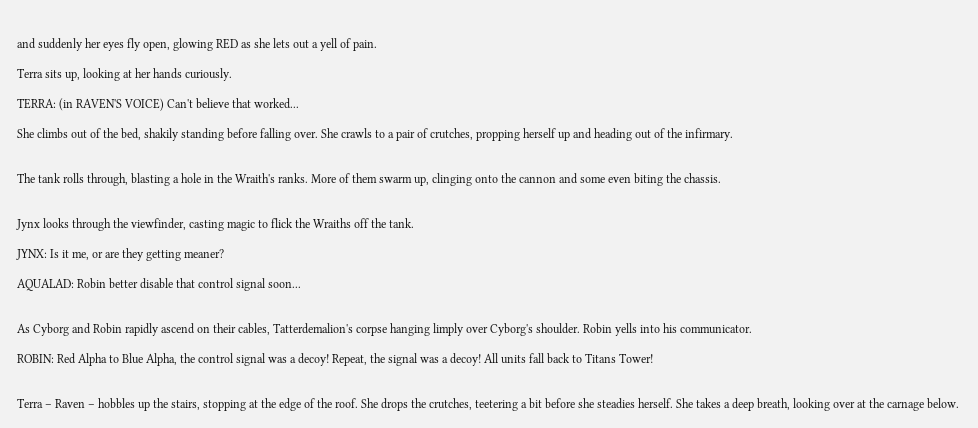and suddenly her eyes fly open, glowing RED as she lets out a yell of pain.

Terra sits up, looking at her hands curiously.

TERRA: (in RAVEN'S VOICE) Can't believe that worked...

She climbs out of the bed, shakily standing before falling over. She crawls to a pair of crutches, propping herself up and heading out of the infirmary.


The tank rolls through, blasting a hole in the Wraith's ranks. More of them swarm up, clinging onto the cannon and some even biting the chassis.


Jynx looks through the viewfinder, casting magic to flick the Wraiths off the tank.

JYNX: Is it me, or are they getting meaner?

AQUALAD: Robin better disable that control signal soon...


As Cyborg and Robin rapidly ascend on their cables, Tatterdemalion's corpse hanging limply over Cyborg's shoulder. Robin yells into his communicator.

ROBIN: Red Alpha to Blue Alpha, the control signal was a decoy! Repeat, the signal was a decoy! All units fall back to Titans Tower!


Terra – Raven – hobbles up the stairs, stopping at the edge of the roof. She drops the crutches, teetering a bit before she steadies herself. She takes a deep breath, looking over at the carnage below.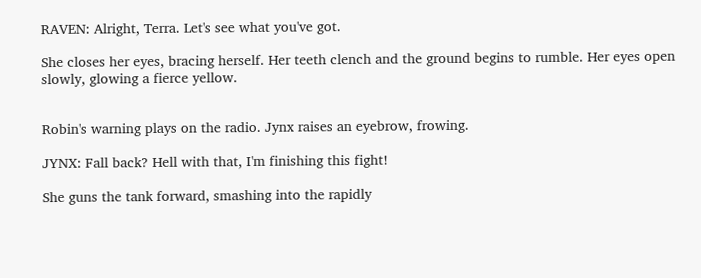RAVEN: Alright, Terra. Let's see what you've got.

She closes her eyes, bracing herself. Her teeth clench and the ground begins to rumble. Her eyes open slowly, glowing a fierce yellow.


Robin's warning plays on the radio. Jynx raises an eyebrow, frowing.

JYNX: Fall back? Hell with that, I'm finishing this fight!

She guns the tank forward, smashing into the rapidly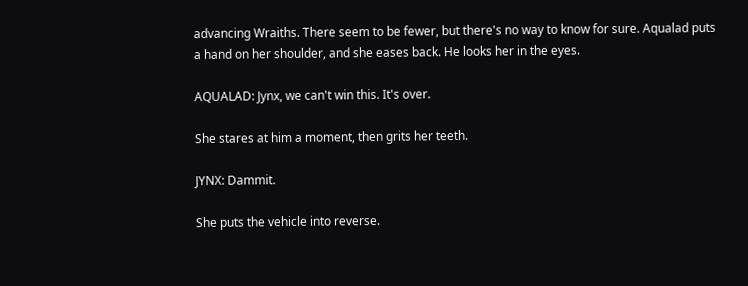advancing Wraiths. There seem to be fewer, but there's no way to know for sure. Aqualad puts a hand on her shoulder, and she eases back. He looks her in the eyes.

AQUALAD: Jynx, we can't win this. It's over.

She stares at him a moment, then grits her teeth.

JYNX: Dammit.

She puts the vehicle into reverse.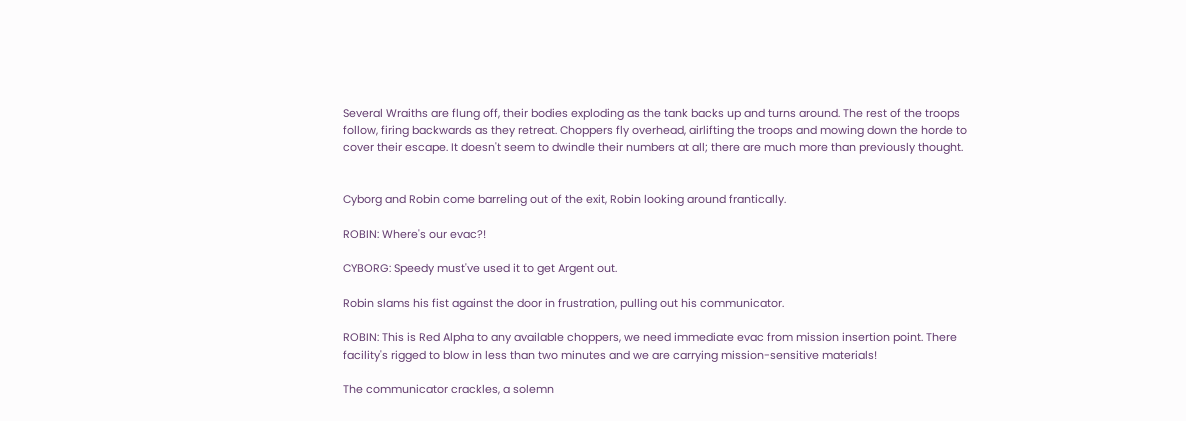Several Wraiths are flung off, their bodies exploding as the tank backs up and turns around. The rest of the troops follow, firing backwards as they retreat. Choppers fly overhead, airlifting the troops and mowing down the horde to cover their escape. It doesn't seem to dwindle their numbers at all; there are much more than previously thought.


Cyborg and Robin come barreling out of the exit, Robin looking around frantically.

ROBIN: Where's our evac?!

CYBORG: Speedy must've used it to get Argent out.

Robin slams his fist against the door in frustration, pulling out his communicator.

ROBIN: This is Red Alpha to any available choppers, we need immediate evac from mission insertion point. There facility's rigged to blow in less than two minutes and we are carrying mission-sensitive materials!

The communicator crackles, a solemn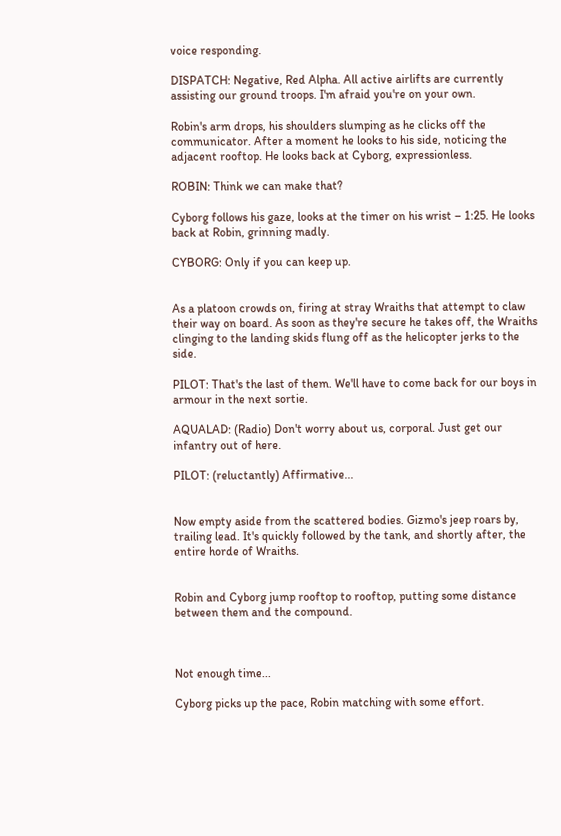voice responding.

DISPATCH: Negative, Red Alpha. All active airlifts are currently assisting our ground troops. I'm afraid you're on your own.

Robin's arm drops, his shoulders slumping as he clicks off the communicator. After a moment he looks to his side, noticing the adjacent rooftop. He looks back at Cyborg, expressionless.

ROBIN: Think we can make that?

Cyborg follows his gaze, looks at the timer on his wrist – 1:25. He looks back at Robin, grinning madly.

CYBORG: Only if you can keep up.


As a platoon crowds on, firing at stray Wraiths that attempt to claw their way on board. As soon as they're secure he takes off, the Wraiths clinging to the landing skids flung off as the helicopter jerks to the side.

PILOT: That's the last of them. We'll have to come back for our boys in armour in the next sortie.

AQUALAD: (Radio) Don't worry about us, corporal. Just get our infantry out of here.

PILOT: (reluctantly) Affirmative...


Now empty aside from the scattered bodies. Gizmo's jeep roars by, trailing lead. It's quickly followed by the tank, and shortly after, the entire horde of Wraiths.


Robin and Cyborg jump rooftop to rooftop, putting some distance between them and the compound.



Not enough time...

Cyborg picks up the pace, Robin matching with some effort.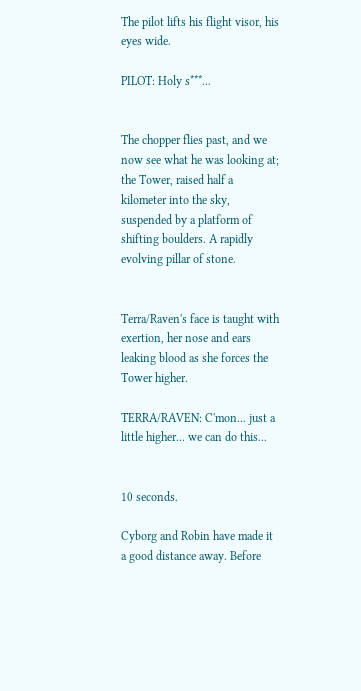The pilot lifts his flight visor, his eyes wide.

PILOT: Holy s***...


The chopper flies past, and we now see what he was looking at; the Tower, raised half a kilometer into the sky, suspended by a platform of shifting boulders. A rapidly evolving pillar of stone.


Terra/Raven's face is taught with exertion, her nose and ears leaking blood as she forces the Tower higher.

TERRA/RAVEN: C'mon... just a little higher... we can do this...


10 seconds.

Cyborg and Robin have made it a good distance away. Before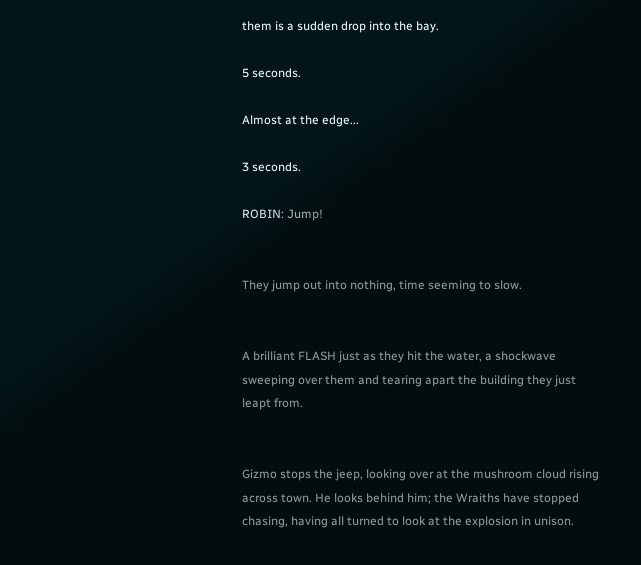them is a sudden drop into the bay.

5 seconds.

Almost at the edge...

3 seconds.

ROBIN: Jump!


They jump out into nothing, time seeming to slow.


A brilliant FLASH just as they hit the water, a shockwave sweeping over them and tearing apart the building they just leapt from.


Gizmo stops the jeep, looking over at the mushroom cloud rising across town. He looks behind him; the Wraiths have stopped chasing, having all turned to look at the explosion in unison.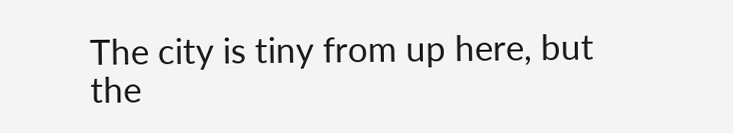The city is tiny from up here, but the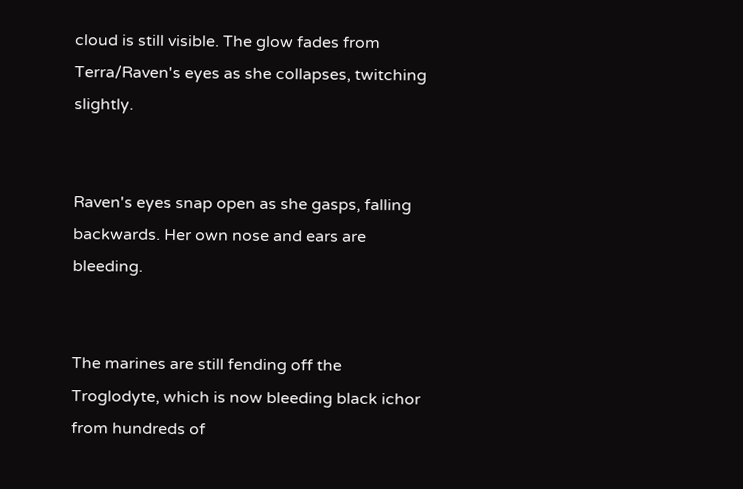cloud is still visible. The glow fades from Terra/Raven's eyes as she collapses, twitching slightly.


Raven's eyes snap open as she gasps, falling backwards. Her own nose and ears are bleeding.


The marines are still fending off the Troglodyte, which is now bleeding black ichor from hundreds of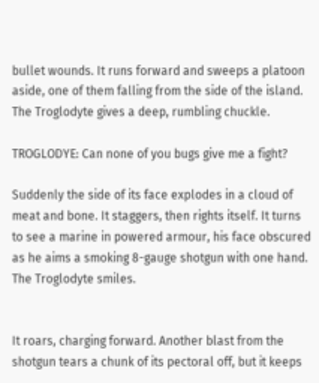bullet wounds. It runs forward and sweeps a platoon aside, one of them falling from the side of the island. The Troglodyte gives a deep, rumbling chuckle.

TROGLODYE: Can none of you bugs give me a fight?

Suddenly the side of its face explodes in a cloud of meat and bone. It staggers, then rights itself. It turns to see a marine in powered armour, his face obscured as he aims a smoking 8-gauge shotgun with one hand. The Troglodyte smiles.


It roars, charging forward. Another blast from the shotgun tears a chunk of its pectoral off, but it keeps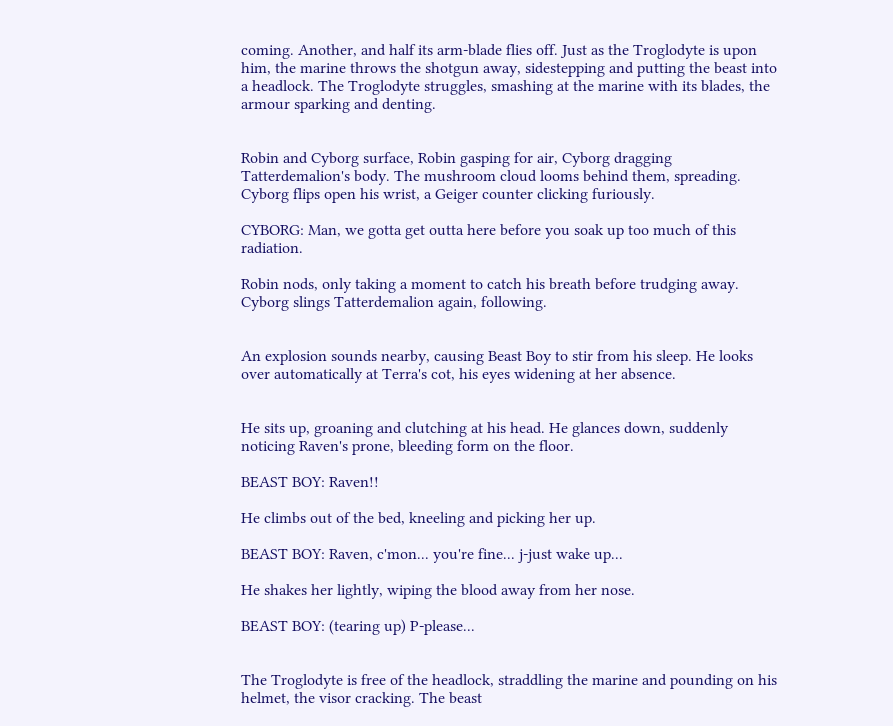coming. Another, and half its arm-blade flies off. Just as the Troglodyte is upon him, the marine throws the shotgun away, sidestepping and putting the beast into a headlock. The Troglodyte struggles, smashing at the marine with its blades, the armour sparking and denting.


Robin and Cyborg surface, Robin gasping for air, Cyborg dragging Tatterdemalion's body. The mushroom cloud looms behind them, spreading. Cyborg flips open his wrist, a Geiger counter clicking furiously.

CYBORG: Man, we gotta get outta here before you soak up too much of this radiation.

Robin nods, only taking a moment to catch his breath before trudging away. Cyborg slings Tatterdemalion again, following.


An explosion sounds nearby, causing Beast Boy to stir from his sleep. He looks over automatically at Terra's cot, his eyes widening at her absence.


He sits up, groaning and clutching at his head. He glances down, suddenly noticing Raven's prone, bleeding form on the floor.

BEAST BOY: Raven!!

He climbs out of the bed, kneeling and picking her up.

BEAST BOY: Raven, c'mon... you're fine... j-just wake up...

He shakes her lightly, wiping the blood away from her nose.

BEAST BOY: (tearing up) P-please...


The Troglodyte is free of the headlock, straddling the marine and pounding on his helmet, the visor cracking. The beast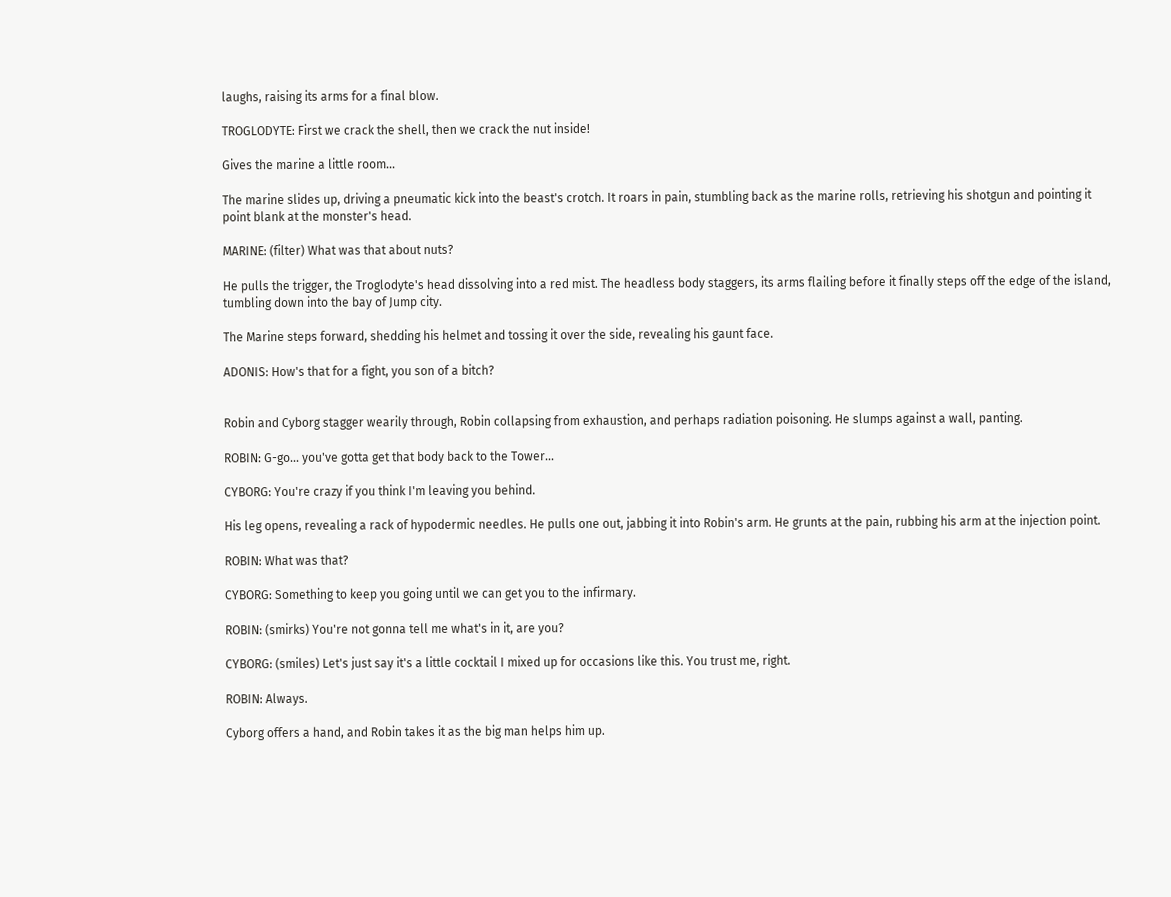laughs, raising its arms for a final blow.

TROGLODYTE: First we crack the shell, then we crack the nut inside!

Gives the marine a little room...

The marine slides up, driving a pneumatic kick into the beast's crotch. It roars in pain, stumbling back as the marine rolls, retrieving his shotgun and pointing it point blank at the monster's head.

MARINE: (filter) What was that about nuts?

He pulls the trigger, the Troglodyte's head dissolving into a red mist. The headless body staggers, its arms flailing before it finally steps off the edge of the island, tumbling down into the bay of Jump city.

The Marine steps forward, shedding his helmet and tossing it over the side, revealing his gaunt face.

ADONIS: How's that for a fight, you son of a bitch?


Robin and Cyborg stagger wearily through, Robin collapsing from exhaustion, and perhaps radiation poisoning. He slumps against a wall, panting.

ROBIN: G-go... you've gotta get that body back to the Tower...

CYBORG: You're crazy if you think I'm leaving you behind.

His leg opens, revealing a rack of hypodermic needles. He pulls one out, jabbing it into Robin's arm. He grunts at the pain, rubbing his arm at the injection point.

ROBIN: What was that?

CYBORG: Something to keep you going until we can get you to the infirmary.

ROBIN: (smirks) You're not gonna tell me what's in it, are you?

CYBORG: (smiles) Let's just say it's a little cocktail I mixed up for occasions like this. You trust me, right.

ROBIN: Always.

Cyborg offers a hand, and Robin takes it as the big man helps him up.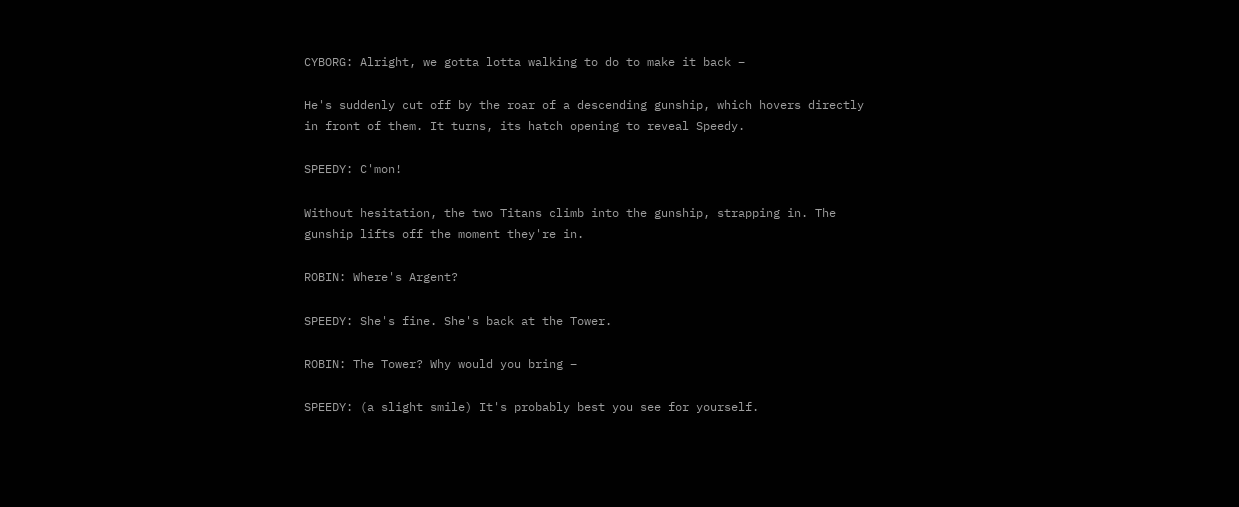CYBORG: Alright, we gotta lotta walking to do to make it back –

He's suddenly cut off by the roar of a descending gunship, which hovers directly in front of them. It turns, its hatch opening to reveal Speedy.

SPEEDY: C'mon!

Without hesitation, the two Titans climb into the gunship, strapping in. The gunship lifts off the moment they're in.

ROBIN: Where's Argent?

SPEEDY: She's fine. She's back at the Tower.

ROBIN: The Tower? Why would you bring –

SPEEDY: (a slight smile) It's probably best you see for yourself.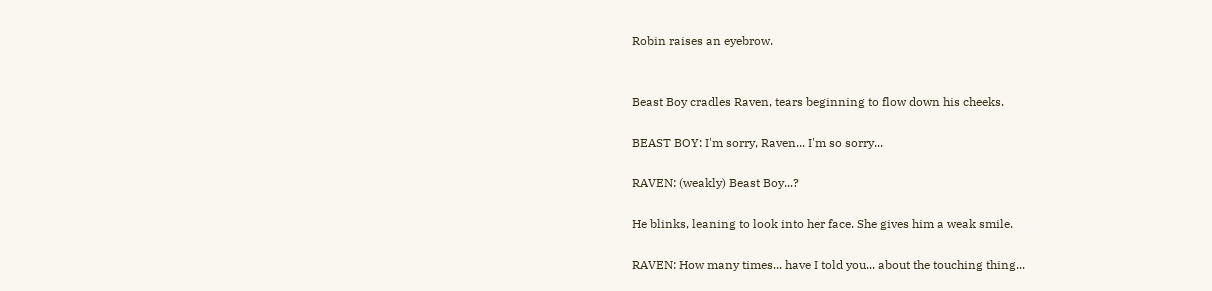Robin raises an eyebrow.


Beast Boy cradles Raven, tears beginning to flow down his cheeks.

BEAST BOY: I'm sorry, Raven... I'm so sorry...

RAVEN: (weakly) Beast Boy...?

He blinks, leaning to look into her face. She gives him a weak smile.

RAVEN: How many times... have I told you... about the touching thing...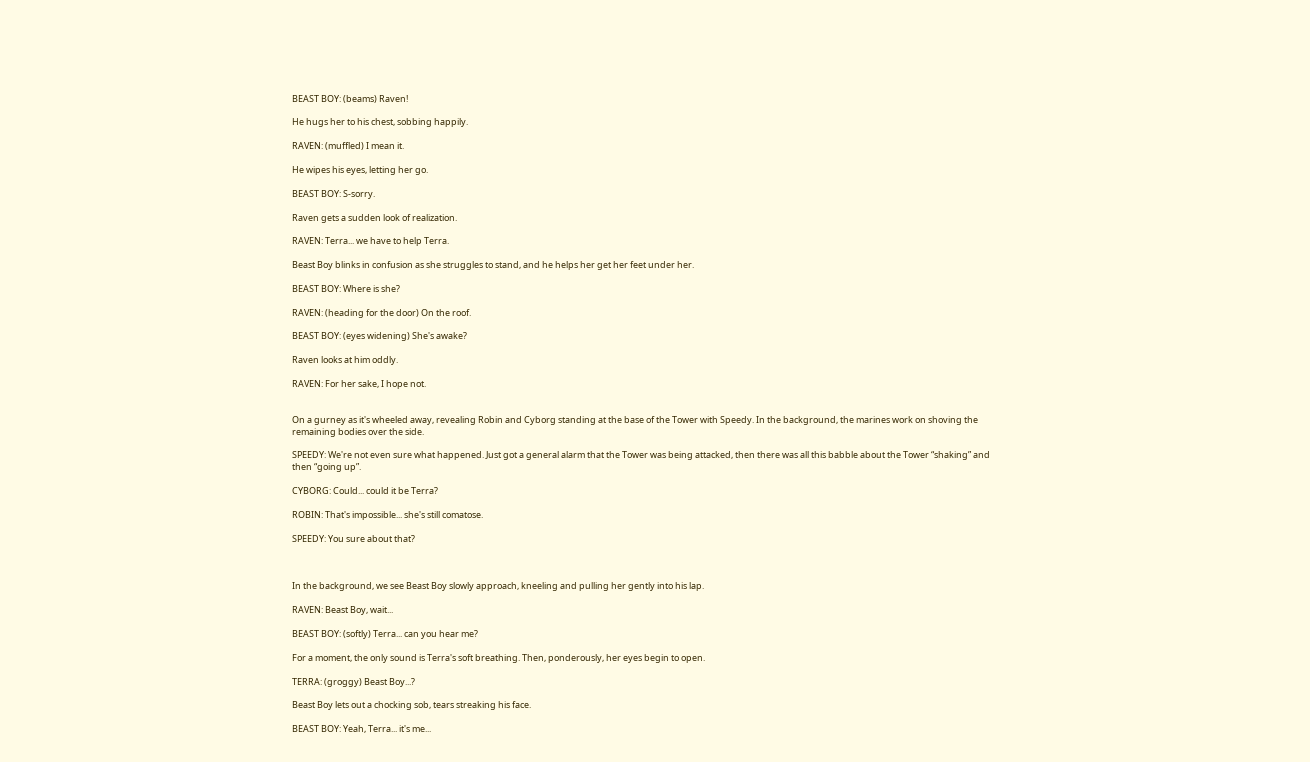BEAST BOY: (beams) Raven!

He hugs her to his chest, sobbing happily.

RAVEN: (muffled) I mean it.

He wipes his eyes, letting her go.

BEAST BOY: S-sorry.

Raven gets a sudden look of realization.

RAVEN: Terra... we have to help Terra.

Beast Boy blinks in confusion as she struggles to stand, and he helps her get her feet under her.

BEAST BOY: Where is she?

RAVEN: (heading for the door) On the roof.

BEAST BOY: (eyes widening) She's awake?

Raven looks at him oddly.

RAVEN: For her sake, I hope not.


On a gurney as it's wheeled away, revealing Robin and Cyborg standing at the base of the Tower with Speedy. In the background, the marines work on shoving the remaining bodies over the side.

SPEEDY: We're not even sure what happened. Just got a general alarm that the Tower was being attacked, then there was all this babble about the Tower “shaking” and then “going up”.

CYBORG: Could... could it be Terra?

ROBIN: That's impossible... she's still comatose.

SPEEDY: You sure about that?



In the background, we see Beast Boy slowly approach, kneeling and pulling her gently into his lap.

RAVEN: Beast Boy, wait...

BEAST BOY: (softly) Terra... can you hear me?

For a moment, the only sound is Terra's soft breathing. Then, ponderously, her eyes begin to open.

TERRA: (groggy) Beast Boy...?

Beast Boy lets out a chocking sob, tears streaking his face.

BEAST BOY: Yeah, Terra... it's me...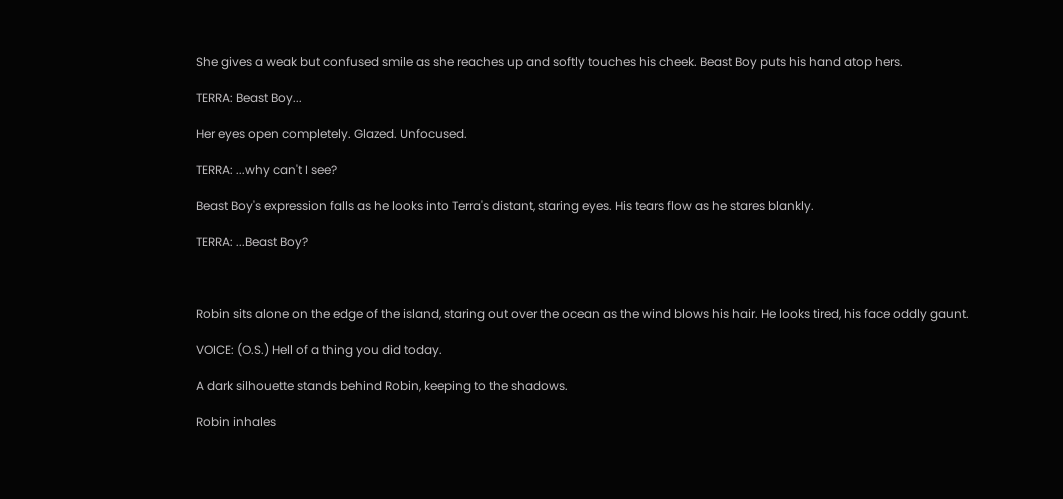She gives a weak but confused smile as she reaches up and softly touches his cheek. Beast Boy puts his hand atop hers.

TERRA: Beast Boy...

Her eyes open completely. Glazed. Unfocused.

TERRA: ...why can't I see?

Beast Boy's expression falls as he looks into Terra's distant, staring eyes. His tears flow as he stares blankly.

TERRA: ...Beast Boy?



Robin sits alone on the edge of the island, staring out over the ocean as the wind blows his hair. He looks tired, his face oddly gaunt.

VOICE: (O.S.) Hell of a thing you did today.

A dark silhouette stands behind Robin, keeping to the shadows.

Robin inhales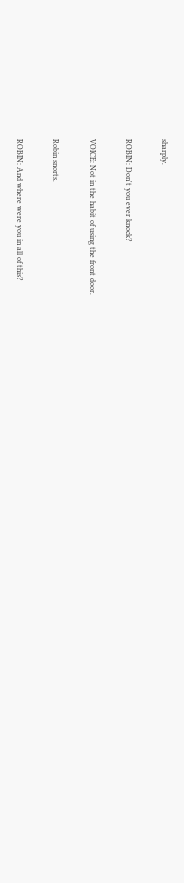sharply.

ROBIN: Don't you ever knock?

VOICE: Not in the habit of using the front door.

Robin snorts.

ROBIN: And where were you in all of this?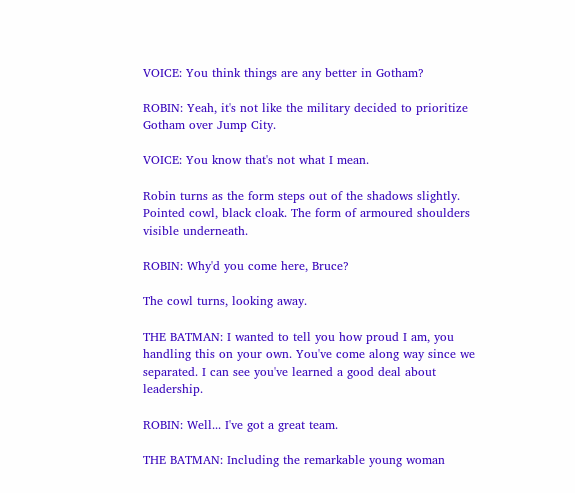VOICE: You think things are any better in Gotham?

ROBIN: Yeah, it's not like the military decided to prioritize Gotham over Jump City.

VOICE: You know that's not what I mean.

Robin turns as the form steps out of the shadows slightly. Pointed cowl, black cloak. The form of armoured shoulders visible underneath.

ROBIN: Why'd you come here, Bruce?

The cowl turns, looking away.

THE BATMAN: I wanted to tell you how proud I am, you handling this on your own. You've come along way since we separated. I can see you've learned a good deal about leadership.

ROBIN: Well... I've got a great team.

THE BATMAN: Including the remarkable young woman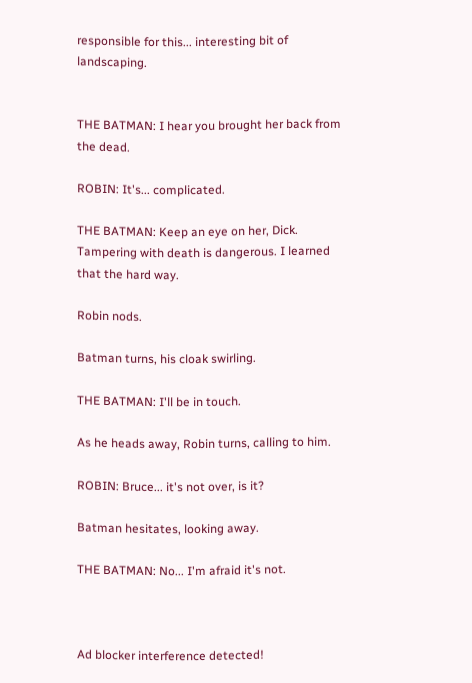responsible for this... interesting bit of landscaping.


THE BATMAN: I hear you brought her back from the dead.

ROBIN: It's... complicated.

THE BATMAN: Keep an eye on her, Dick. Tampering with death is dangerous. I learned that the hard way.

Robin nods.

Batman turns, his cloak swirling.

THE BATMAN: I'll be in touch.

As he heads away, Robin turns, calling to him.

ROBIN: Bruce... it's not over, is it?

Batman hesitates, looking away.

THE BATMAN: No... I'm afraid it's not.



Ad blocker interference detected!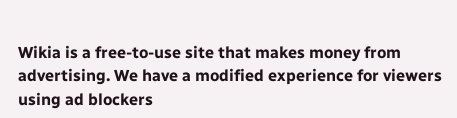Wikia is a free-to-use site that makes money from advertising. We have a modified experience for viewers using ad blockers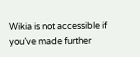Wikia is not accessible if you’ve made further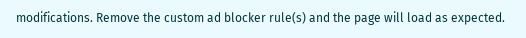modifications. Remove the custom ad blocker rule(s) and the page will load as expected.